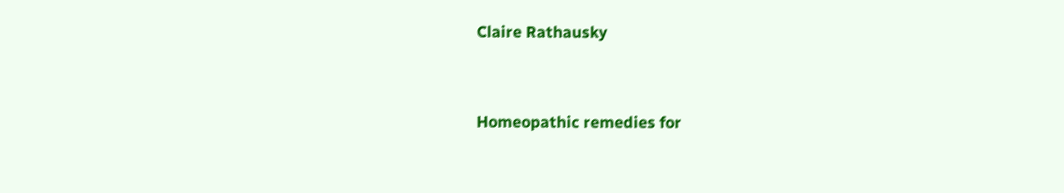Claire Rathausky


Homeopathic remedies for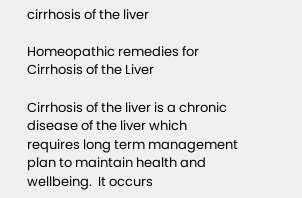cirrhosis of the liver

Homeopathic remedies for Cirrhosis of the Liver

Cirrhosis of the liver is a chronic disease of the liver which requires long term management plan to maintain health and wellbeing.  It occurs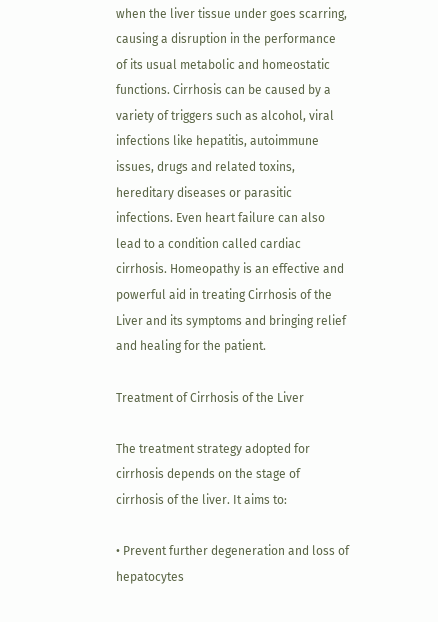when the liver tissue under goes scarring, causing a disruption in the performance of its usual metabolic and homeostatic functions. Cirrhosis can be caused by a variety of triggers such as alcohol, viral infections like hepatitis, autoimmune issues, drugs and related toxins, hereditary diseases or parasitic infections. Even heart failure can also lead to a condition called cardiac cirrhosis. Homeopathy is an effective and powerful aid in treating Cirrhosis of the Liver and its symptoms and bringing relief and healing for the patient.

Treatment of Cirrhosis of the Liver

The treatment strategy adopted for cirrhosis depends on the stage of cirrhosis of the liver. It aims to:

• Prevent further degeneration and loss of hepatocytes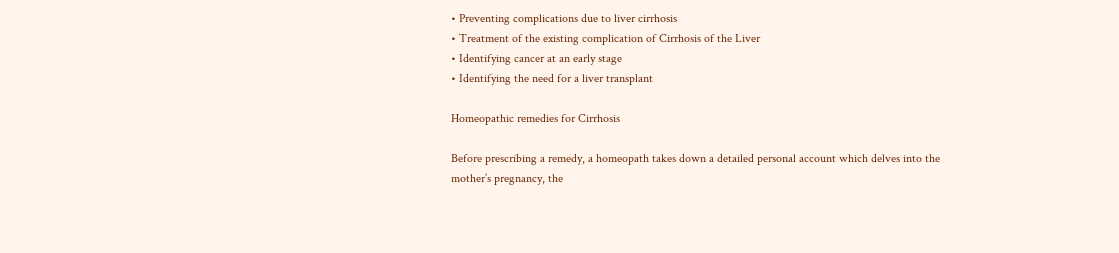• Preventing complications due to liver cirrhosis
• Treatment of the existing complication of Cirrhosis of the Liver
• Identifying cancer at an early stage
• Identifying the need for a liver transplant

Homeopathic remedies for Cirrhosis

Before prescribing a remedy, a homeopath takes down a detailed personal account which delves into the mother’s pregnancy, the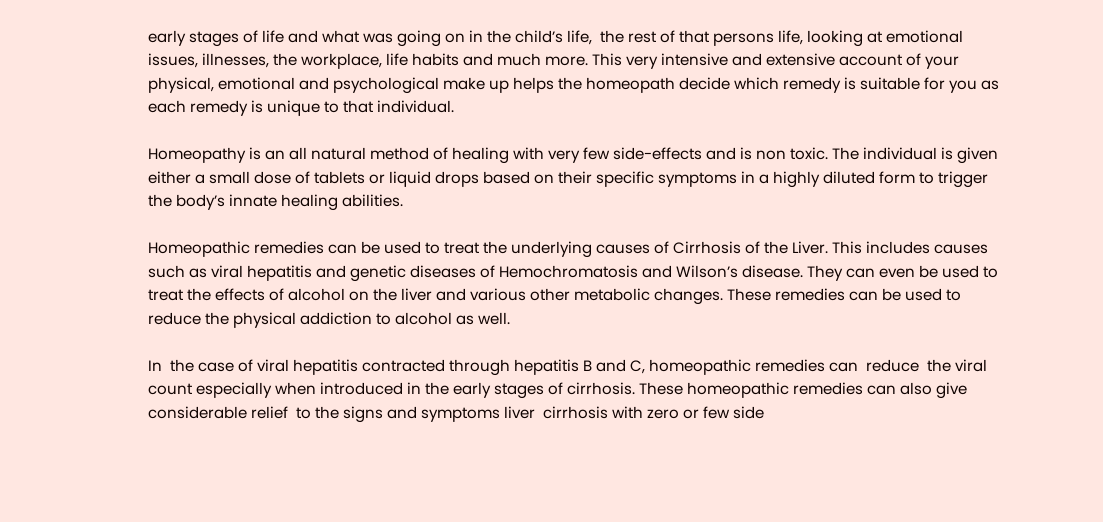early stages of life and what was going on in the child’s life,  the rest of that persons life, looking at emotional issues, illnesses, the workplace, life habits and much more. This very intensive and extensive account of your physical, emotional and psychological make up helps the homeopath decide which remedy is suitable for you as each remedy is unique to that individual.

Homeopathy is an all natural method of healing with very few side-effects and is non toxic. The individual is given either a small dose of tablets or liquid drops based on their specific symptoms in a highly diluted form to trigger the body’s innate healing abilities.

Homeopathic remedies can be used to treat the underlying causes of Cirrhosis of the Liver. This includes causes such as viral hepatitis and genetic diseases of Hemochromatosis and Wilson’s disease. They can even be used to treat the effects of alcohol on the liver and various other metabolic changes. These remedies can be used to reduce the physical addiction to alcohol as well.

In  the case of viral hepatitis contracted through hepatitis B and C, homeopathic remedies can  reduce  the viral count especially when introduced in the early stages of cirrhosis. These homeopathic remedies can also give considerable relief  to the signs and symptoms liver  cirrhosis with zero or few side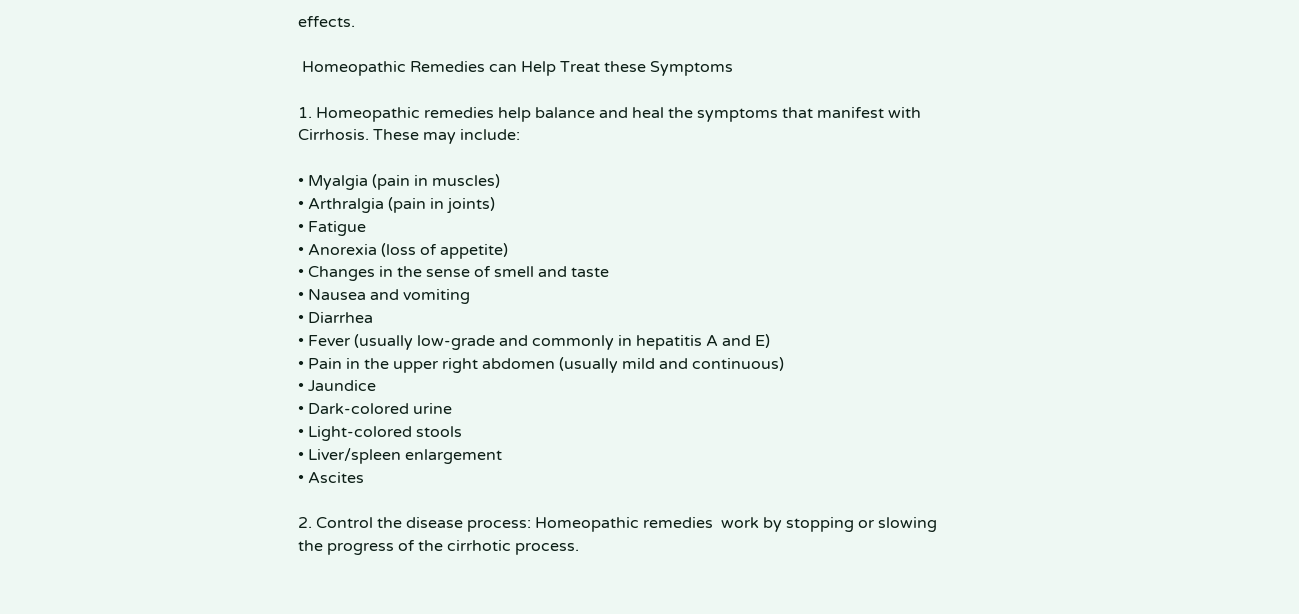effects.

 Homeopathic Remedies can Help Treat these Symptoms

1. Homeopathic remedies help balance and heal the symptoms that manifest with Cirrhosis. These may include:

• Myalgia (pain in muscles)
• Arthralgia (pain in joints)
• Fatigue
• Anorexia (loss of appetite)
• Changes in the sense of smell and taste
• Nausea and vomiting
• Diarrhea
• Fever (usually low-grade and commonly in hepatitis A and E)
• Pain in the upper right abdomen (usually mild and continuous)
• Jaundice
• Dark-colored urine
• Light-colored stools
• Liver/spleen enlargement
• Ascites

2. Control the disease process: Homeopathic remedies  work by stopping or slowing  the progress of the cirrhotic process.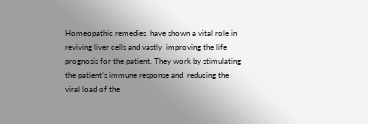Homeopathic remedies  have shown a vital role in reviving liver cells and vastly  improving the life prognosis for the patient. They work by stimulating the patient’s immune response and  reducing the viral load of the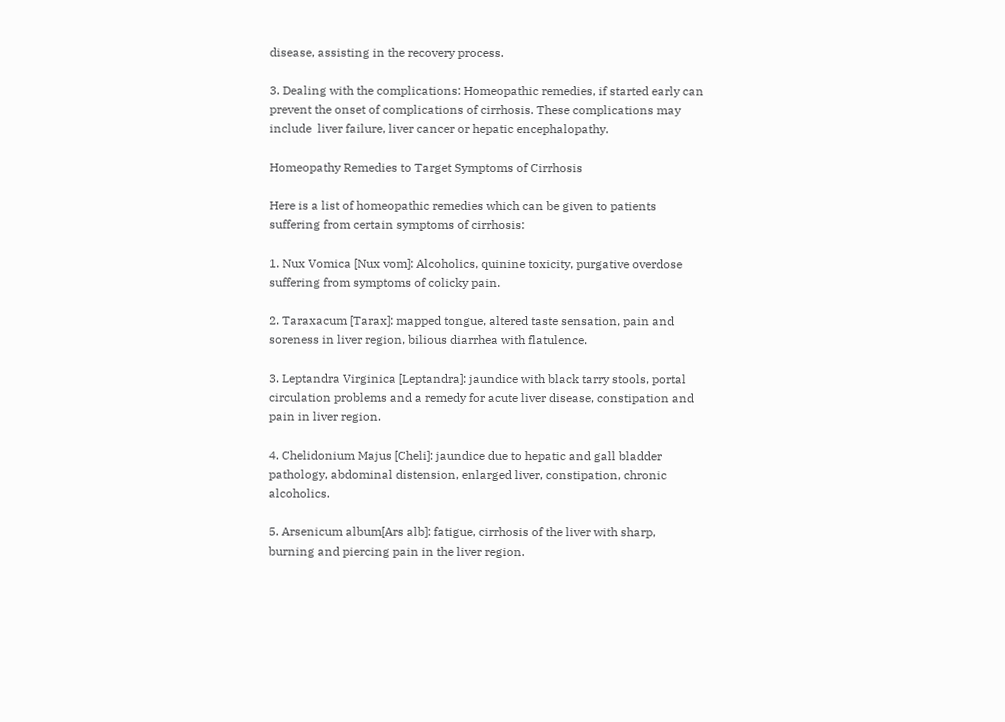disease, assisting in the recovery process.

3. Dealing with the complications: Homeopathic remedies, if started early can prevent the onset of complications of cirrhosis. These complications may include  liver failure, liver cancer or hepatic encephalopathy.

Homeopathy Remedies to Target Symptoms of Cirrhosis

Here is a list of homeopathic remedies which can be given to patients suffering from certain symptoms of cirrhosis:

1. Nux Vomica [Nux vom]: Alcoholics, quinine toxicity, purgative overdose suffering from symptoms of colicky pain.

2. Taraxacum [Tarax]: mapped tongue, altered taste sensation, pain and soreness in liver region, bilious diarrhea with flatulence.

3. Leptandra Virginica [Leptandra]: jaundice with black tarry stools, portal circulation problems and a remedy for acute liver disease, constipation and pain in liver region.

4. Chelidonium Majus [Cheli]: jaundice due to hepatic and gall bladder pathology, abdominal distension, enlarged liver, constipation, chronic alcoholics.

5. Arsenicum album[Ars alb]: fatigue, cirrhosis of the liver with sharp, burning and piercing pain in the liver region.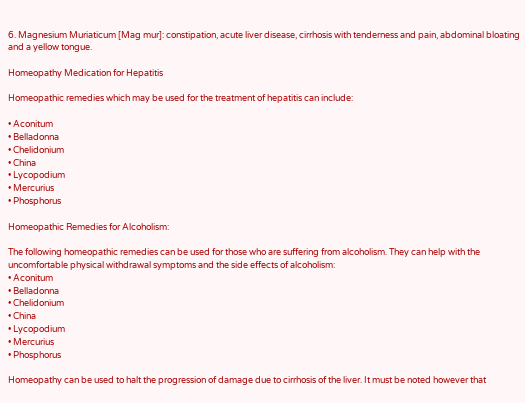6. Magnesium Muriaticum [Mag mur]: constipation, acute liver disease, cirrhosis with tenderness and pain, abdominal bloating and a yellow tongue.

Homeopathy Medication for Hepatitis

Homeopathic remedies which may be used for the treatment of hepatitis can include:

• Aconitum
• Belladonna
• Chelidonium
• China
• Lycopodium
• Mercurius
• Phosphorus

Homeopathic Remedies for Alcoholism:

The following homeopathic remedies can be used for those who are suffering from alcoholism. They can help with the uncomfortable physical withdrawal symptoms and the side effects of alcoholism:
• Aconitum
• Belladonna
• Chelidonium
• China
• Lycopodium
• Mercurius
• Phosphorus

Homeopathy can be used to halt the progression of damage due to cirrhosis of the liver. It must be noted however that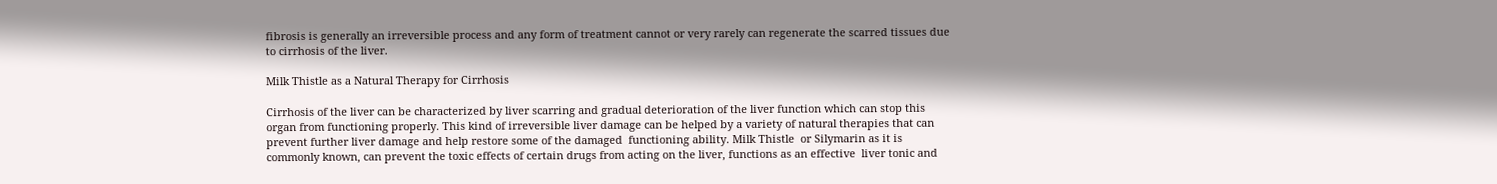fibrosis is generally an irreversible process and any form of treatment cannot or very rarely can regenerate the scarred tissues due to cirrhosis of the liver.

Milk Thistle as a Natural Therapy for Cirrhosis

Cirrhosis of the liver can be characterized by liver scarring and gradual deterioration of the liver function which can stop this organ from functioning properly. This kind of irreversible liver damage can be helped by a variety of natural therapies that can prevent further liver damage and help restore some of the damaged  functioning ability. Milk Thistle  or Silymarin as it is commonly known, can prevent the toxic effects of certain drugs from acting on the liver, functions as an effective  liver tonic and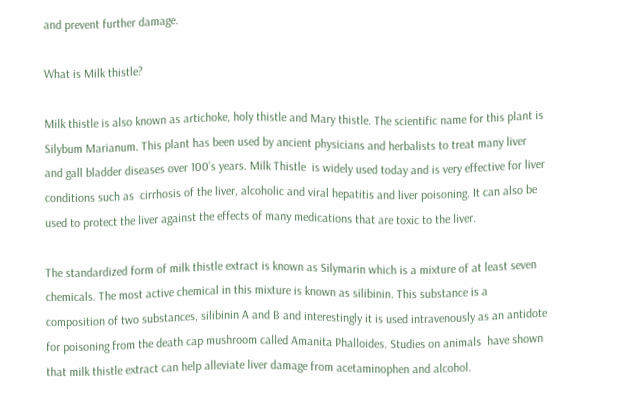and prevent further damage.

What is Milk thistle?

Milk thistle is also known as artichoke, holy thistle and Mary thistle. The scientific name for this plant is Silybum Marianum. This plant has been used by ancient physicians and herbalists to treat many liver and gall bladder diseases over 100’s years. Milk Thistle  is widely used today and is very effective for liver conditions such as  cirrhosis of the liver, alcoholic and viral hepatitis and liver poisoning. It can also be used to protect the liver against the effects of many medications that are toxic to the liver.

The standardized form of milk thistle extract is known as Silymarin which is a mixture of at least seven chemicals. The most active chemical in this mixture is known as silibinin. This substance is a composition of two substances, silibinin A and B and interestingly it is used intravenously as an antidote for poisoning from the death cap mushroom called Amanita Phalloides. Studies on animals  have shown that milk thistle extract can help alleviate liver damage from acetaminophen and alcohol.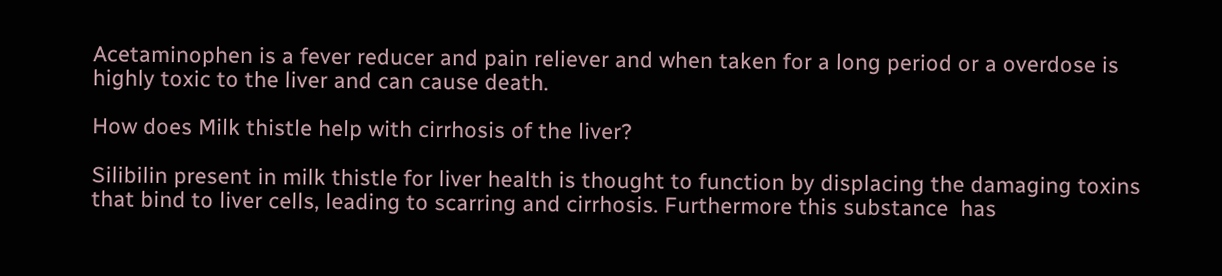Acetaminophen is a fever reducer and pain reliever and when taken for a long period or a overdose is highly toxic to the liver and can cause death.

How does Milk thistle help with cirrhosis of the liver?

Silibilin present in milk thistle for liver health is thought to function by displacing the damaging toxins that bind to liver cells, leading to scarring and cirrhosis. Furthermore this substance  has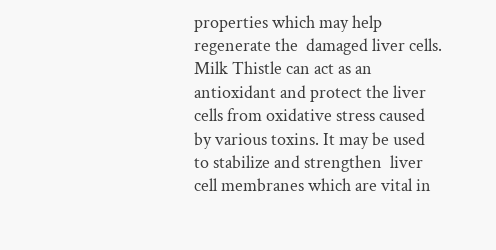properties which may help regenerate the  damaged liver cells. Milk Thistle can act as an antioxidant and protect the liver cells from oxidative stress caused by various toxins. It may be used to stabilize and strengthen  liver cell membranes which are vital in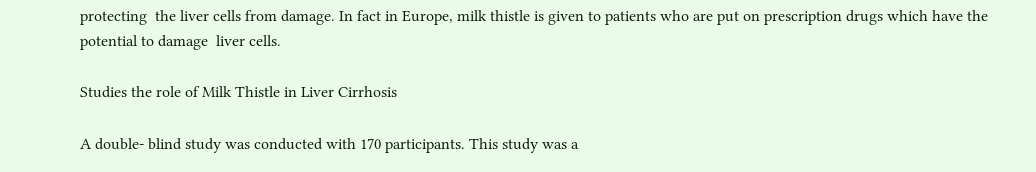protecting  the liver cells from damage. In fact in Europe, milk thistle is given to patients who are put on prescription drugs which have the potential to damage  liver cells.

Studies the role of Milk Thistle in Liver Cirrhosis

A double- blind study was conducted with 170 participants. This study was a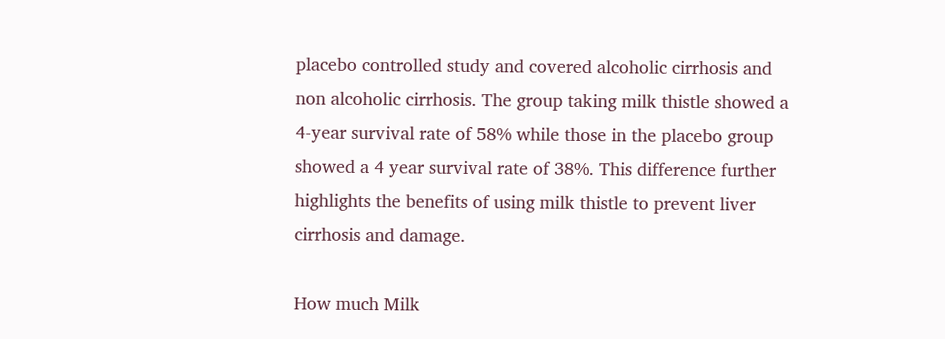placebo controlled study and covered alcoholic cirrhosis and non alcoholic cirrhosis. The group taking milk thistle showed a 4-year survival rate of 58% while those in the placebo group showed a 4 year survival rate of 38%. This difference further highlights the benefits of using milk thistle to prevent liver cirrhosis and damage.

How much Milk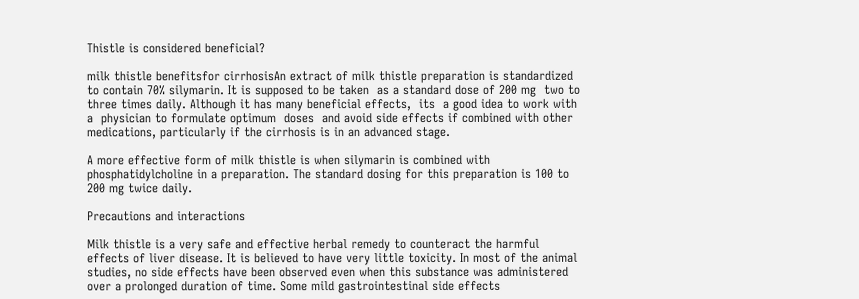Thistle is considered beneficial?

milk thistle benefitsfor cirrhosisAn extract of milk thistle preparation is standardized to contain 70% silymarin. It is supposed to be taken  as a standard dose of 200 mg  two to three times daily. Although it has many beneficial effects,  its  a good idea to work with a  physician to formulate optimum  doses  and avoid side effects if combined with other medications, particularly if the cirrhosis is in an advanced stage.

A more effective form of milk thistle is when silymarin is combined with phosphatidylcholine in a preparation. The standard dosing for this preparation is 100 to 200 mg twice daily.

Precautions and interactions

Milk thistle is a very safe and effective herbal remedy to counteract the harmful effects of liver disease. It is believed to have very little toxicity. In most of the animal studies, no side effects have been observed even when this substance was administered over a prolonged duration of time. Some mild gastrointestinal side effects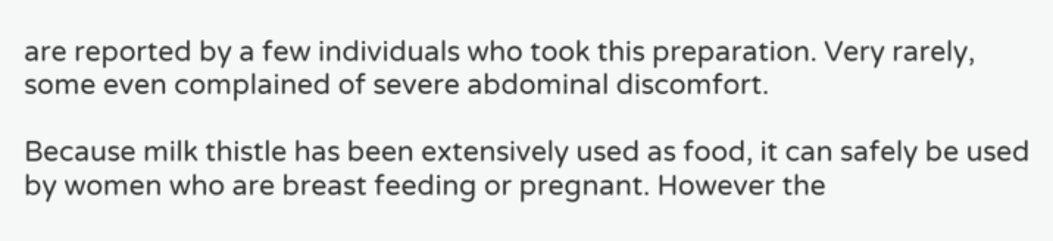are reported by a few individuals who took this preparation. Very rarely, some even complained of severe abdominal discomfort.

Because milk thistle has been extensively used as food, it can safely be used by women who are breast feeding or pregnant. However the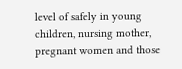level of safely in young children, nursing mother, pregnant women and those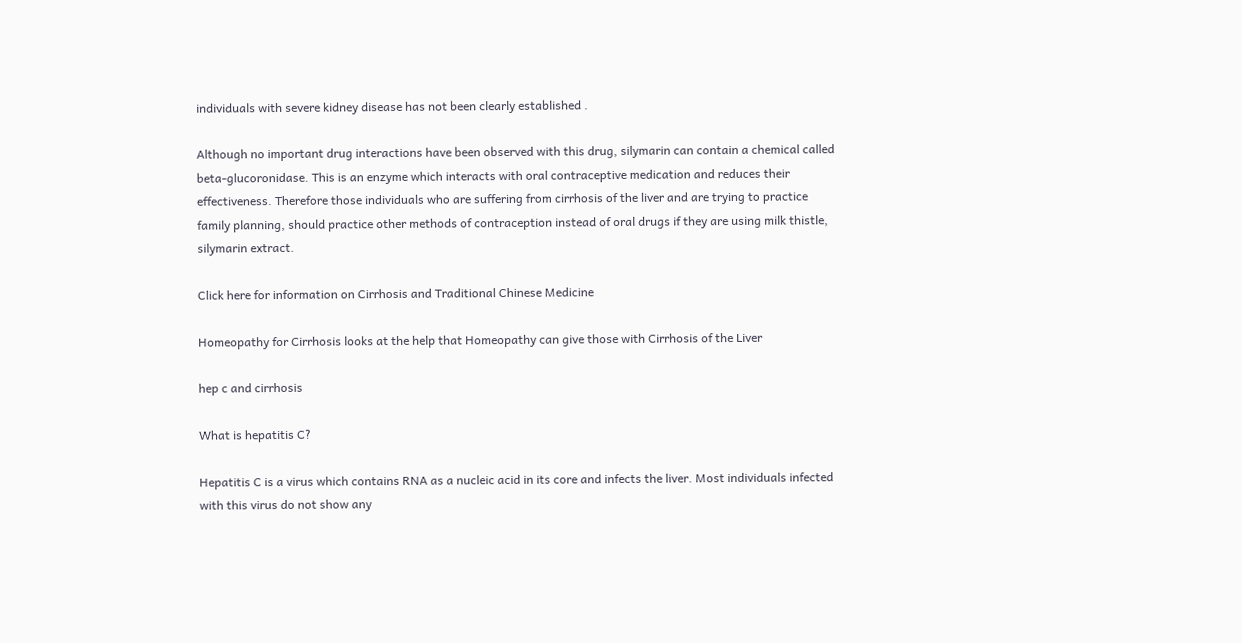individuals with severe kidney disease has not been clearly established .

Although no important drug interactions have been observed with this drug, silymarin can contain a chemical called beta-glucoronidase. This is an enzyme which interacts with oral contraceptive medication and reduces their effectiveness. Therefore those individuals who are suffering from cirrhosis of the liver and are trying to practice family planning, should practice other methods of contraception instead of oral drugs if they are using milk thistle, silymarin extract.

Click here for information on Cirrhosis and Traditional Chinese Medicine

Homeopathy for Cirrhosis looks at the help that Homeopathy can give those with Cirrhosis of the Liver

hep c and cirrhosis

What is hepatitis C?

Hepatitis C is a virus which contains RNA as a nucleic acid in its core and infects the liver. Most individuals infected with this virus do not show any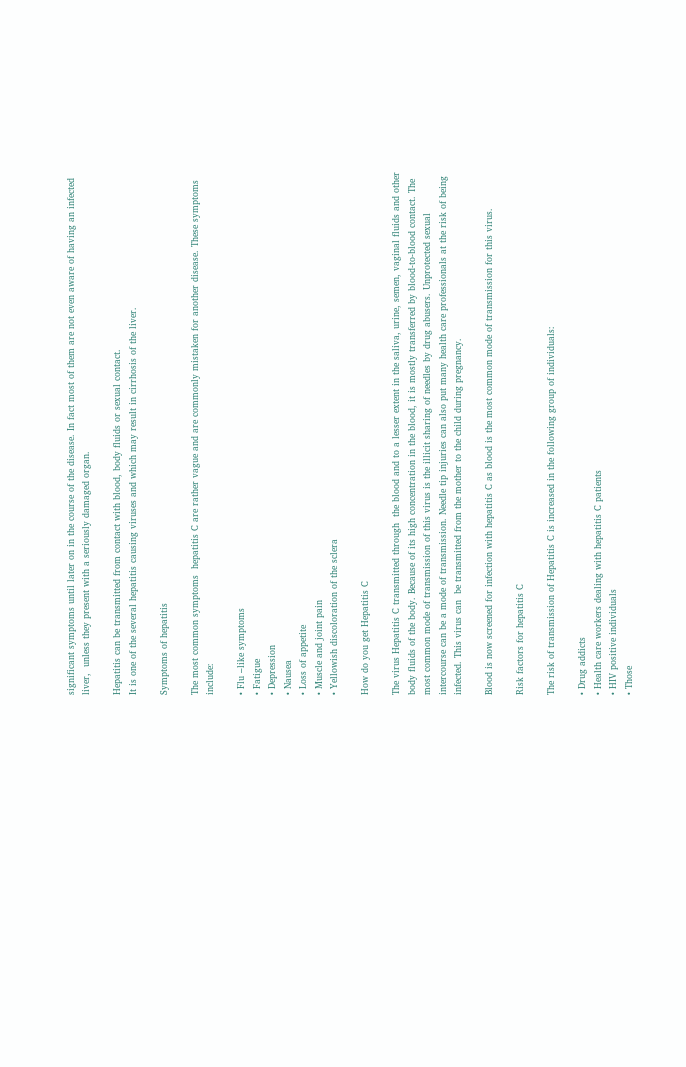significant symptoms until later on in the course of the disease. In fact most of them are not even aware of having an infected liver,  unless they present with a seriously damaged organ.

Hepatitis can be transmitted from contact with blood, body fluids or sexual contact.
It is one of the several hepatitis causing viruses and which may result in cirrhosis of the liver.

Symptoms of hepatitis

The most common symptoms  hepatitis C are rather vague and are commonly mistaken for another disease. These symptoms include:

• Flu –like symptoms
• Fatigue
• Depression
• Nausea
• Loss of appetite
• Muscle and joint pain
• Yellowish discoloration of the sclera

How do you get Hepatitis C

The virus Hepatitis C transmitted through  the blood and to a lesser extent in the saliva, urine, semen, vaginal fluids and other body fluids of the body. Because of its high concentration in the blood, it is mostly transferred by blood-to-blood contact. The most common mode of transmission of this virus is the illicit sharing of needles by drug abusers. Unprotected sexual intercourse can be a mode of transmission. Needle tip injuries can also put many health care professionals at the risk of being infected. This virus can  be transmitted from the mother to the child during pregnancy.

Blood is now screened for infection with hepatitis C as blood is the most common mode of transmission for this virus.

Risk factors for hepatitis C

The risk of transmission of Hepatitis C is increased in the following group of individuals:

• Drug addicts
• Health care workers dealing with hepatitis C patients
• HIV positive individuals
• Those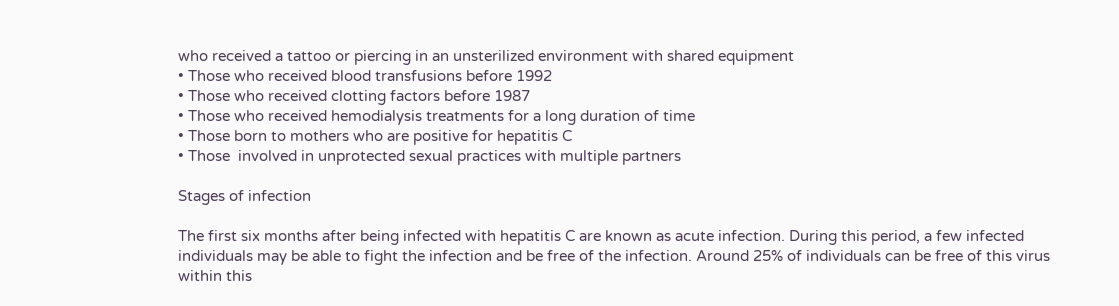who received a tattoo or piercing in an unsterilized environment with shared equipment
• Those who received blood transfusions before 1992
• Those who received clotting factors before 1987
• Those who received hemodialysis treatments for a long duration of time
• Those born to mothers who are positive for hepatitis C
• Those  involved in unprotected sexual practices with multiple partners

Stages of infection

The first six months after being infected with hepatitis C are known as acute infection. During this period, a few infected individuals may be able to fight the infection and be free of the infection. Around 25% of individuals can be free of this virus within this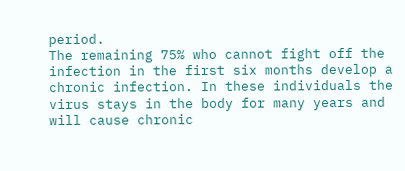period.
The remaining 75% who cannot fight off the infection in the first six months develop a chronic infection. In these individuals the virus stays in the body for many years and will cause chronic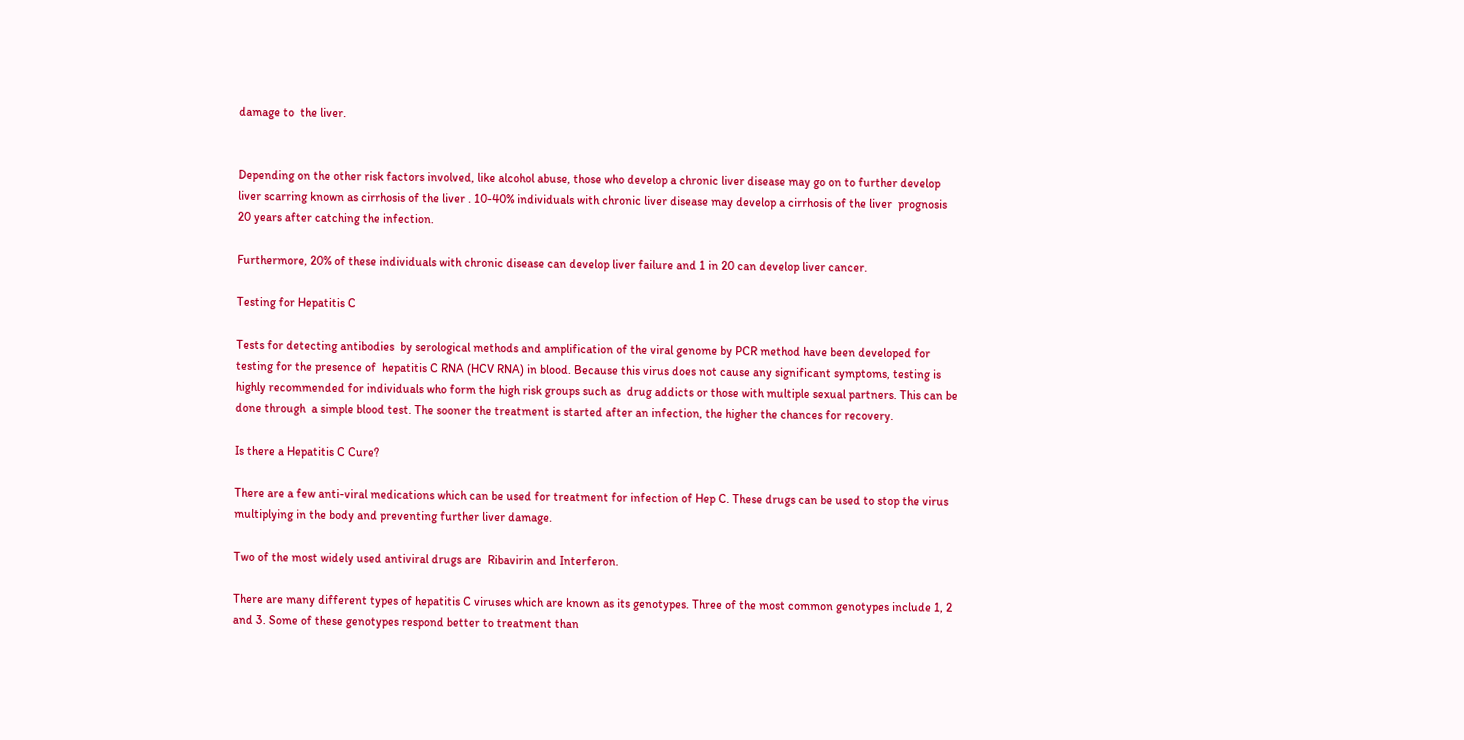damage to  the liver.


Depending on the other risk factors involved, like alcohol abuse, those who develop a chronic liver disease may go on to further develop liver scarring known as cirrhosis of the liver . 10-40% individuals with chronic liver disease may develop a cirrhosis of the liver  prognosis 20 years after catching the infection.

Furthermore, 20% of these individuals with chronic disease can develop liver failure and 1 in 20 can develop liver cancer.

Testing for Hepatitis C

Tests for detecting antibodies  by serological methods and amplification of the viral genome by PCR method have been developed for testing for the presence of  hepatitis C RNA (HCV RNA) in blood. Because this virus does not cause any significant symptoms, testing is highly recommended for individuals who form the high risk groups such as  drug addicts or those with multiple sexual partners. This can be done through  a simple blood test. The sooner the treatment is started after an infection, the higher the chances for recovery.

Is there a Hepatitis C Cure?

There are a few anti-viral medications which can be used for treatment for infection of Hep C. These drugs can be used to stop the virus multiplying in the body and preventing further liver damage.

Two of the most widely used antiviral drugs are  Ribavirin and Interferon.

There are many different types of hepatitis C viruses which are known as its genotypes. Three of the most common genotypes include 1, 2 and 3. Some of these genotypes respond better to treatment than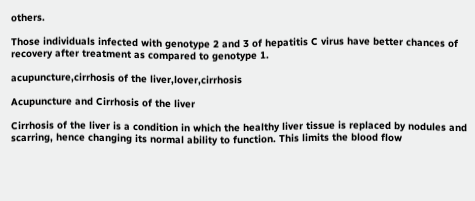others.

Those individuals infected with genotype 2 and 3 of hepatitis C virus have better chances of recovery after treatment as compared to genotype 1.

acupuncture,cirrhosis of the liver,lover,cirrhosis

Acupuncture and Cirrhosis of the liver

Cirrhosis of the liver is a condition in which the healthy liver tissue is replaced by nodules and scarring, hence changing its normal ability to function. This limits the blood flow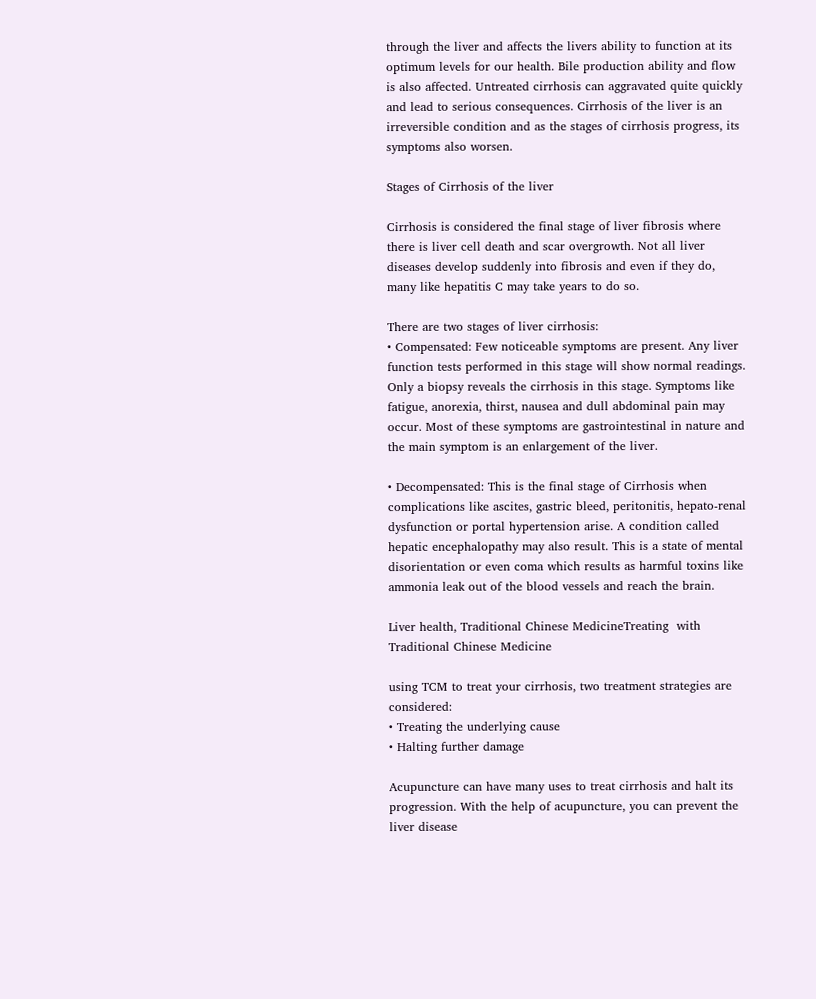through the liver and affects the livers ability to function at its optimum levels for our health. Bile production ability and flow is also affected. Untreated cirrhosis can aggravated quite quickly and lead to serious consequences. Cirrhosis of the liver is an irreversible condition and as the stages of cirrhosis progress, its symptoms also worsen.

Stages of Cirrhosis of the liver

Cirrhosis is considered the final stage of liver fibrosis where there is liver cell death and scar overgrowth. Not all liver diseases develop suddenly into fibrosis and even if they do, many like hepatitis C may take years to do so.

There are two stages of liver cirrhosis:
• Compensated: Few noticeable symptoms are present. Any liver function tests performed in this stage will show normal readings. Only a biopsy reveals the cirrhosis in this stage. Symptoms like fatigue, anorexia, thirst, nausea and dull abdominal pain may occur. Most of these symptoms are gastrointestinal in nature and the main symptom is an enlargement of the liver.

• Decompensated: This is the final stage of Cirrhosis when complications like ascites, gastric bleed, peritonitis, hepato-renal dysfunction or portal hypertension arise. A condition called hepatic encephalopathy may also result. This is a state of mental disorientation or even coma which results as harmful toxins like ammonia leak out of the blood vessels and reach the brain.

Liver health, Traditional Chinese MedicineTreating  with Traditional Chinese Medicine

using TCM to treat your cirrhosis, two treatment strategies are considered:
• Treating the underlying cause
• Halting further damage

Acupuncture can have many uses to treat cirrhosis and halt its progression. With the help of acupuncture, you can prevent the liver disease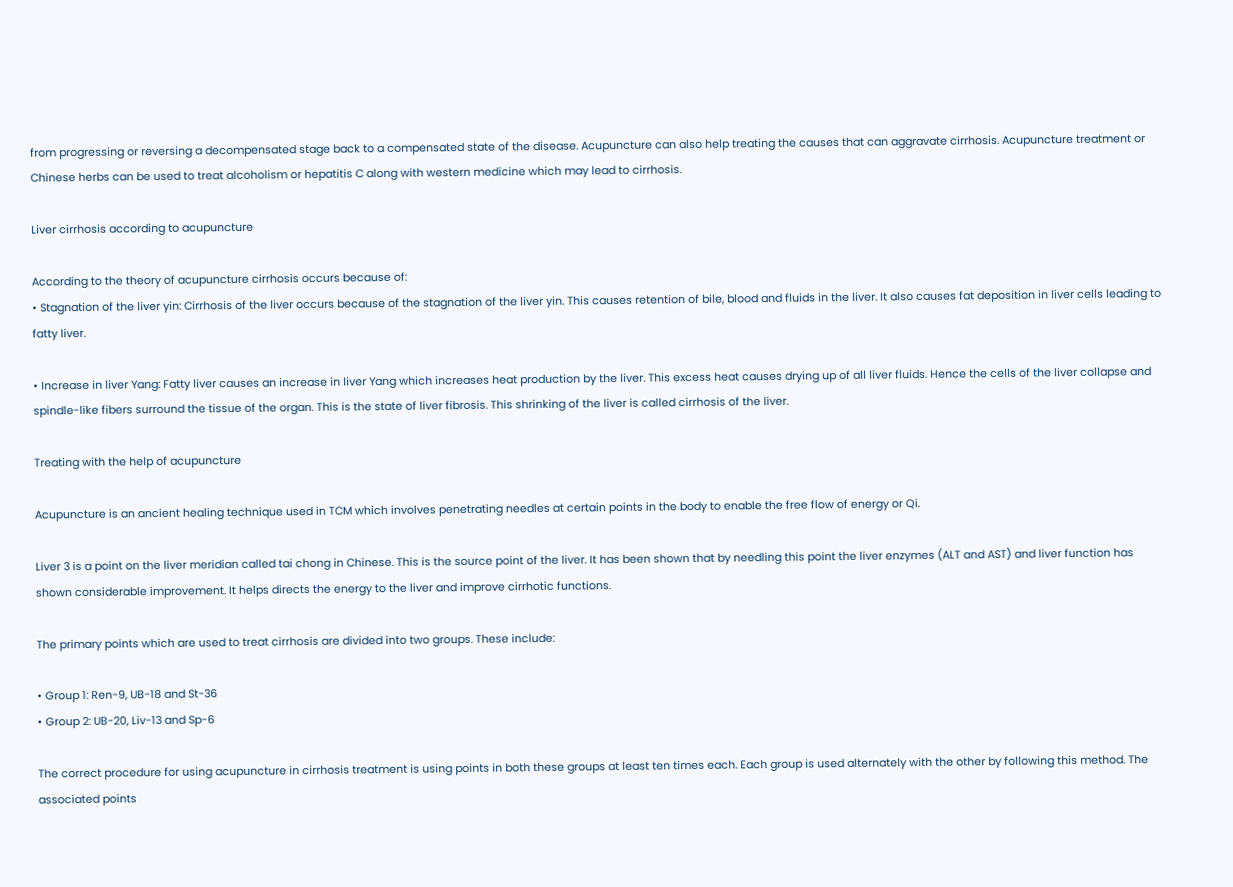from progressing or reversing a decompensated stage back to a compensated state of the disease. Acupuncture can also help treating the causes that can aggravate cirrhosis. Acupuncture treatment or Chinese herbs can be used to treat alcoholism or hepatitis C along with western medicine which may lead to cirrhosis.

Liver cirrhosis according to acupuncture

According to the theory of acupuncture cirrhosis occurs because of:
• Stagnation of the liver yin: Cirrhosis of the liver occurs because of the stagnation of the liver yin. This causes retention of bile, blood and fluids in the liver. It also causes fat deposition in liver cells leading to fatty liver.

• Increase in liver Yang: Fatty liver causes an increase in liver Yang which increases heat production by the liver. This excess heat causes drying up of all liver fluids. Hence the cells of the liver collapse and spindle-like fibers surround the tissue of the organ. This is the state of liver fibrosis. This shrinking of the liver is called cirrhosis of the liver.

Treating with the help of acupuncture

Acupuncture is an ancient healing technique used in TCM which involves penetrating needles at certain points in the body to enable the free flow of energy or Qi.

Liver 3 is a point on the liver meridian called tai chong in Chinese. This is the source point of the liver. It has been shown that by needling this point the liver enzymes (ALT and AST) and liver function has shown considerable improvement. It helps directs the energy to the liver and improve cirrhotic functions.

The primary points which are used to treat cirrhosis are divided into two groups. These include:

• Group 1: Ren-9, UB-18 and St-36
• Group 2: UB-20, Liv-13 and Sp-6

The correct procedure for using acupuncture in cirrhosis treatment is using points in both these groups at least ten times each. Each group is used alternately with the other by following this method. The associated points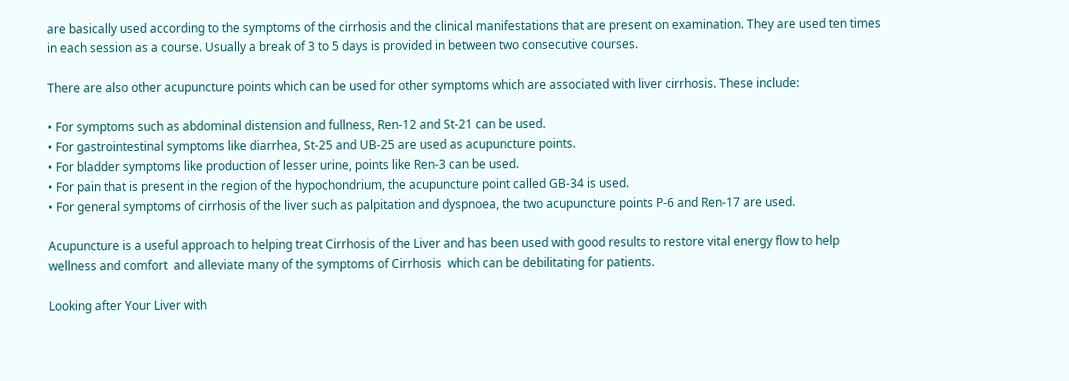are basically used according to the symptoms of the cirrhosis and the clinical manifestations that are present on examination. They are used ten times in each session as a course. Usually a break of 3 to 5 days is provided in between two consecutive courses.

There are also other acupuncture points which can be used for other symptoms which are associated with liver cirrhosis. These include:

• For symptoms such as abdominal distension and fullness, Ren-12 and St-21 can be used.
• For gastrointestinal symptoms like diarrhea, St-25 and UB-25 are used as acupuncture points.
• For bladder symptoms like production of lesser urine, points like Ren-3 can be used.
• For pain that is present in the region of the hypochondrium, the acupuncture point called GB-34 is used.
• For general symptoms of cirrhosis of the liver such as palpitation and dyspnoea, the two acupuncture points P-6 and Ren-17 are used.

Acupuncture is a useful approach to helping treat Cirrhosis of the Liver and has been used with good results to restore vital energy flow to help wellness and comfort  and alleviate many of the symptoms of Cirrhosis  which can be debilitating for patients.

Looking after Your Liver with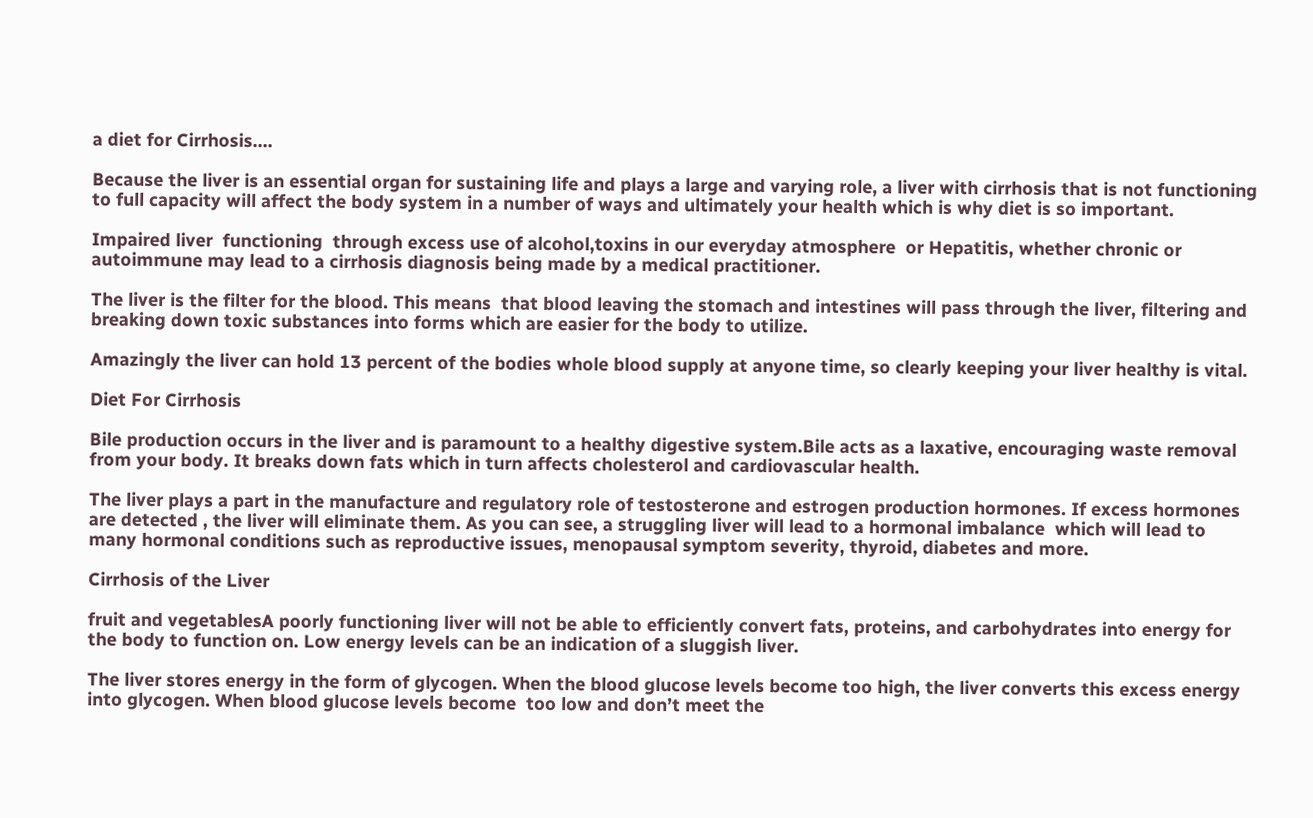a diet for Cirrhosis….

Because the liver is an essential organ for sustaining life and plays a large and varying role, a liver with cirrhosis that is not functioning to full capacity will affect the body system in a number of ways and ultimately your health which is why diet is so important.

Impaired liver  functioning  through excess use of alcohol,toxins in our everyday atmosphere  or Hepatitis, whether chronic or autoimmune may lead to a cirrhosis diagnosis being made by a medical practitioner.

The liver is the filter for the blood. This means  that blood leaving the stomach and intestines will pass through the liver, filtering and breaking down toxic substances into forms which are easier for the body to utilize.

Amazingly the liver can hold 13 percent of the bodies whole blood supply at anyone time, so clearly keeping your liver healthy is vital.

Diet For Cirrhosis

Bile production occurs in the liver and is paramount to a healthy digestive system.Bile acts as a laxative, encouraging waste removal from your body. It breaks down fats which in turn affects cholesterol and cardiovascular health.

The liver plays a part in the manufacture and regulatory role of testosterone and estrogen production hormones. If excess hormones are detected , the liver will eliminate them. As you can see, a struggling liver will lead to a hormonal imbalance  which will lead to many hormonal conditions such as reproductive issues, menopausal symptom severity, thyroid, diabetes and more.

Cirrhosis of the Liver

fruit and vegetablesA poorly functioning liver will not be able to efficiently convert fats, proteins, and carbohydrates into energy for the body to function on. Low energy levels can be an indication of a sluggish liver.

The liver stores energy in the form of glycogen. When the blood glucose levels become too high, the liver converts this excess energy into glycogen. When blood glucose levels become  too low and don’t meet the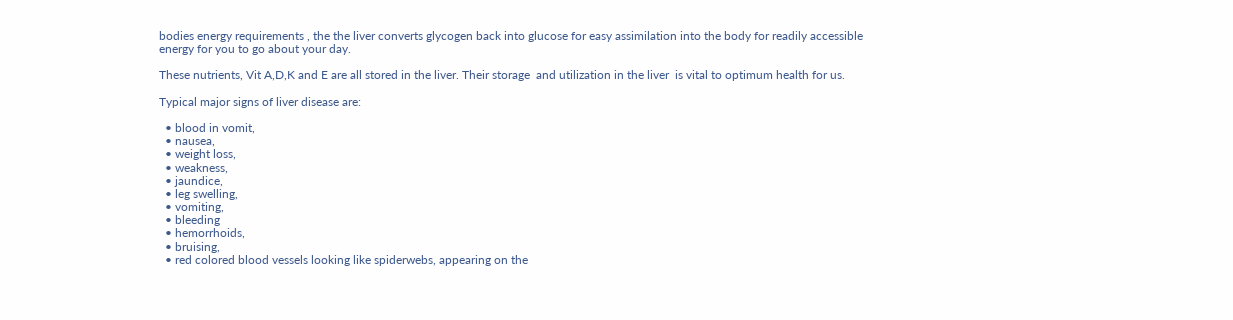bodies energy requirements , the the liver converts glycogen back into glucose for easy assimilation into the body for readily accessible energy for you to go about your day.

These nutrients, Vit A,D,K and E are all stored in the liver. Their storage  and utilization in the liver  is vital to optimum health for us.

Typical major signs of liver disease are:

  • blood in vomit,
  • nausea,
  • weight loss,
  • weakness,
  • jaundice,
  • leg swelling,
  • vomiting,
  • bleeding
  • hemorrhoids,
  • bruising,
  • red colored blood vessels looking like spiderwebs, appearing on the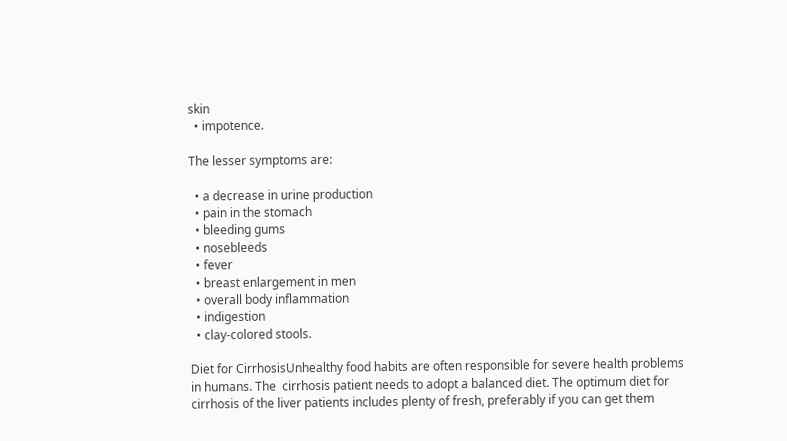skin
  • impotence.

The lesser symptoms are:

  • a decrease in urine production
  • pain in the stomach
  • bleeding gums
  • nosebleeds
  • fever
  • breast enlargement in men
  • overall body inflammation
  • indigestion
  • clay-colored stools.

Diet for CirrhosisUnhealthy food habits are often responsible for severe health problems in humans. The  cirrhosis patient needs to adopt a balanced diet. The optimum diet for cirrhosis of the liver patients includes plenty of fresh, preferably if you can get them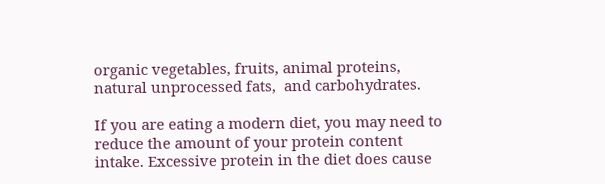organic vegetables, fruits, animal proteins, natural unprocessed fats,  and carbohydrates.

If you are eating a modern diet, you may need to reduce the amount of your protein content intake. Excessive protein in the diet does cause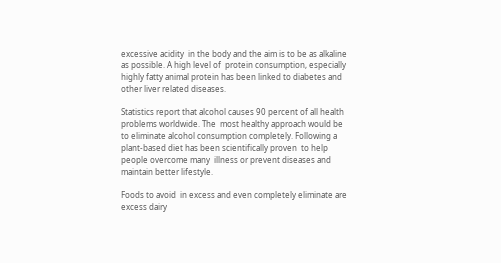excessive acidity  in the body and the aim is to be as alkaline as possible. A high level of  protein consumption, especially highly fatty animal protein has been linked to diabetes and other liver related diseases.

Statistics report that alcohol causes 90 percent of all health problems worldwide. The  most healthy approach would be  to eliminate alcohol consumption completely. Following a plant-based diet has been scientifically proven  to help people overcome many  illness or prevent diseases and maintain better lifestyle.

Foods to avoid  in excess and even completely eliminate are excess dairy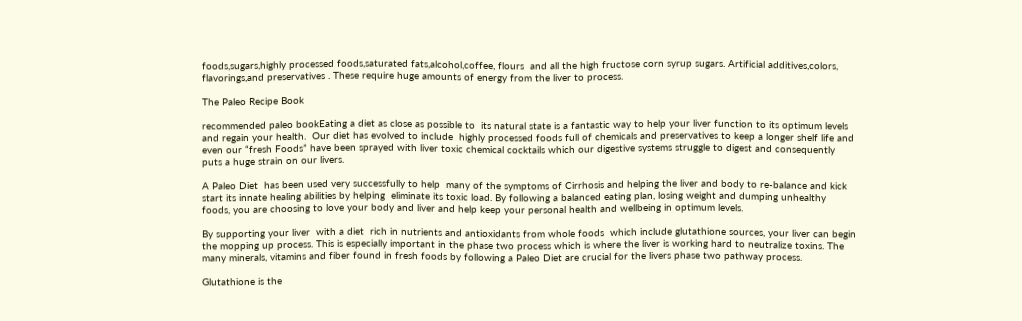foods,sugars,highly processed foods,saturated fats,alcohol,coffee, flours  and all the high fructose corn syrup sugars. Artificial additives,colors, flavorings,and preservatives . These require huge amounts of energy from the liver to process.

The Paleo Recipe Book

recommended paleo bookEating a diet as close as possible to  its natural state is a fantastic way to help your liver function to its optimum levels and regain your health.  Our diet has evolved to include  highly processed foods full of chemicals and preservatives to keep a longer shelf life and even our “fresh Foods” have been sprayed with liver toxic chemical cocktails which our digestive systems struggle to digest and consequently puts a huge strain on our livers.

A Paleo Diet  has been used very successfully to help  many of the symptoms of Cirrhosis and helping the liver and body to re-balance and kick start its innate healing abilities by helping  eliminate its toxic load. By following a balanced eating plan, losing weight and dumping unhealthy foods, you are choosing to love your body and liver and help keep your personal health and wellbeing in optimum levels.

By supporting your liver  with a diet  rich in nutrients and antioxidants from whole foods  which include glutathione sources, your liver can begin the mopping up process. This is especially important in the phase two process which is where the liver is working hard to neutralize toxins. The many minerals, vitamins and fiber found in fresh foods by following a Paleo Diet are crucial for the livers phase two pathway process.

Glutathione is the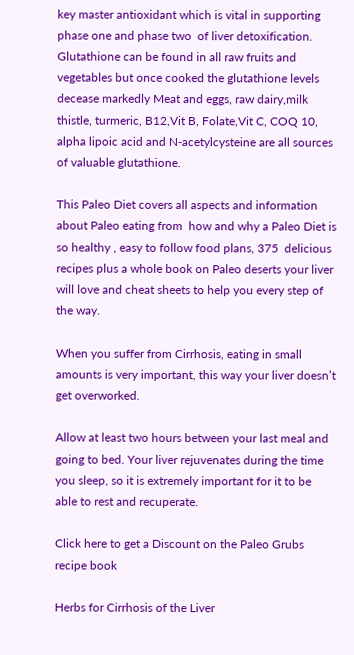key master antioxidant which is vital in supporting  phase one and phase two  of liver detoxification. Glutathione can be found in all raw fruits and vegetables but once cooked the glutathione levels decease markedly Meat and eggs, raw dairy,milk thistle, turmeric, B12,Vit B, Folate,Vit C, COQ 10, alpha lipoic acid and N-acetylcysteine are all sources of valuable glutathione.

This Paleo Diet covers all aspects and information about Paleo eating from  how and why a Paleo Diet is so healthy , easy to follow food plans, 375  delicious recipes plus a whole book on Paleo deserts your liver will love and cheat sheets to help you every step of the way.

When you suffer from Cirrhosis, eating in small amounts is very important, this way your liver doesn’t get overworked.

Allow at least two hours between your last meal and going to bed. Your liver rejuvenates during the time you sleep, so it is extremely important for it to be able to rest and recuperate.

Click here to get a Discount on the Paleo Grubs recipe book

Herbs for Cirrhosis of the Liver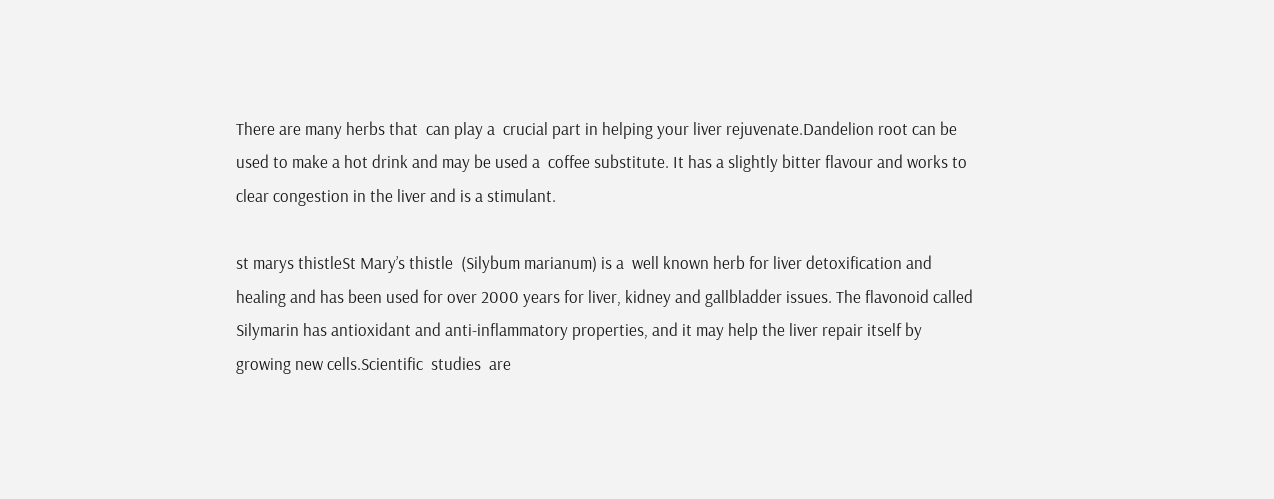There are many herbs that  can play a  crucial part in helping your liver rejuvenate.Dandelion root can be used to make a hot drink and may be used a  coffee substitute. It has a slightly bitter flavour and works to clear congestion in the liver and is a stimulant.

st marys thistleSt Mary’s thistle  (Silybum marianum) is a  well known herb for liver detoxification and healing and has been used for over 2000 years for liver, kidney and gallbladder issues. The flavonoid called Silymarin has antioxidant and anti-inflammatory properties, and it may help the liver repair itself by growing new cells.Scientific  studies  are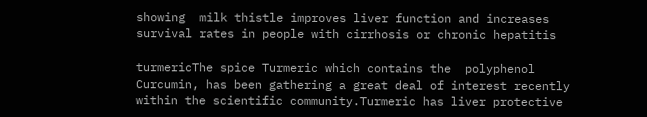showing  milk thistle improves liver function and increases survival rates in people with cirrhosis or chronic hepatitis

turmericThe spice Turmeric which contains the  polyphenol Curcumin, has been gathering a great deal of interest recently within the scientific community.Turmeric has liver protective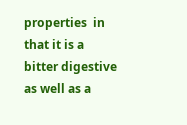properties  in that it is a bitter digestive as well as a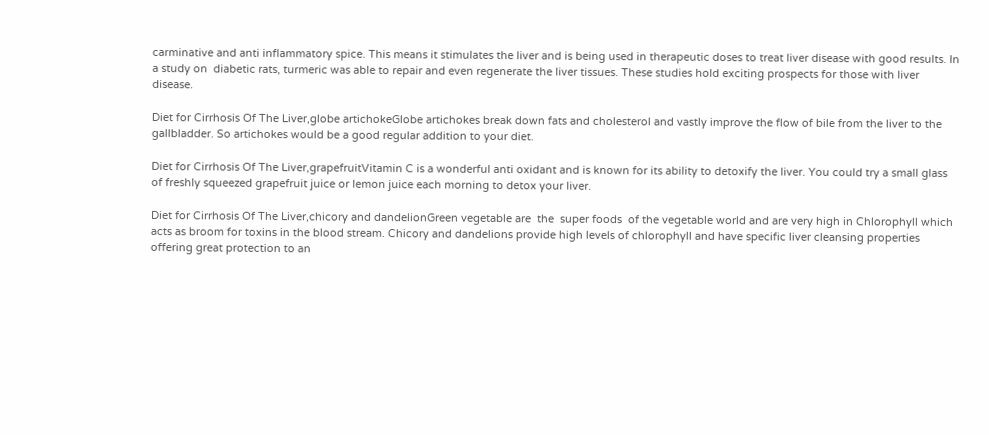carminative and anti inflammatory spice. This means it stimulates the liver and is being used in therapeutic doses to treat liver disease with good results. In a study on  diabetic rats, turmeric was able to repair and even regenerate the liver tissues. These studies hold exciting prospects for those with liver disease.

Diet for Cirrhosis Of The Liver,globe artichokeGlobe artichokes break down fats and cholesterol and vastly improve the flow of bile from the liver to the gallbladder. So artichokes would be a good regular addition to your diet.

Diet for Cirrhosis Of The Liver,grapefruitVitamin C is a wonderful anti oxidant and is known for its ability to detoxify the liver. You could try a small glass of freshly squeezed grapefruit juice or lemon juice each morning to detox your liver.

Diet for Cirrhosis Of The Liver,chicory and dandelionGreen vegetable are  the  super foods  of the vegetable world and are very high in Chlorophyll which acts as broom for toxins in the blood stream. Chicory and dandelions provide high levels of chlorophyll and have specific liver cleansing properties offering great protection to an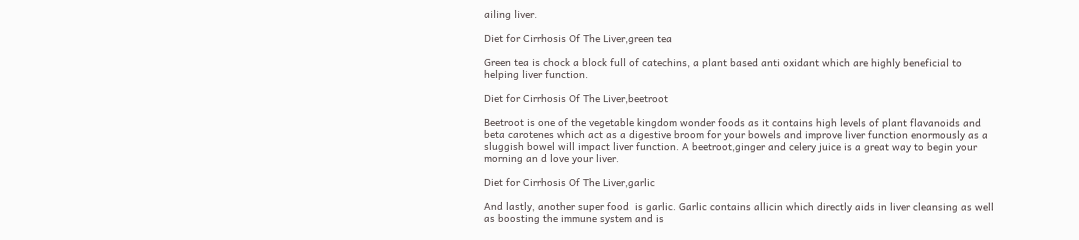ailing liver.

Diet for Cirrhosis Of The Liver,green tea

Green tea is chock a block full of catechins, a plant based anti oxidant which are highly beneficial to helping liver function.

Diet for Cirrhosis Of The Liver,beetroot

Beetroot is one of the vegetable kingdom wonder foods as it contains high levels of plant flavanoids and beta carotenes which act as a digestive broom for your bowels and improve liver function enormously as a sluggish bowel will impact liver function. A beetroot,ginger and celery juice is a great way to begin your morning an d love your liver.

Diet for Cirrhosis Of The Liver,garlic

And lastly, another super food  is garlic. Garlic contains allicin which directly aids in liver cleansing as well as boosting the immune system and is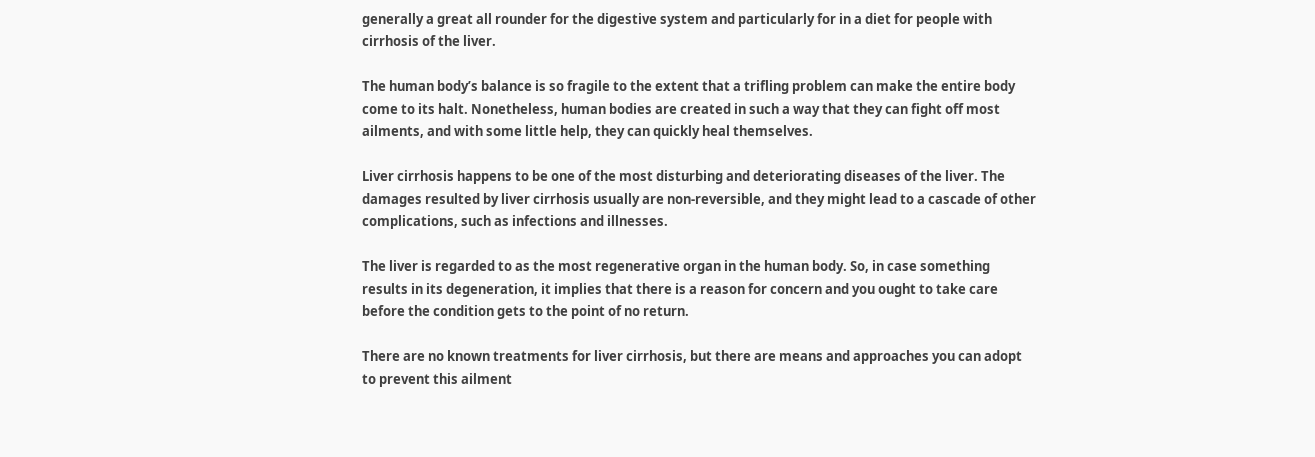generally a great all rounder for the digestive system and particularly for in a diet for people with cirrhosis of the liver.

The human body’s balance is so fragile to the extent that a trifling problem can make the entire body come to its halt. Nonetheless, human bodies are created in such a way that they can fight off most ailments, and with some little help, they can quickly heal themselves.

Liver cirrhosis happens to be one of the most disturbing and deteriorating diseases of the liver. The damages resulted by liver cirrhosis usually are non-reversible, and they might lead to a cascade of other complications, such as infections and illnesses.

The liver is regarded to as the most regenerative organ in the human body. So, in case something results in its degeneration, it implies that there is a reason for concern and you ought to take care before the condition gets to the point of no return.

There are no known treatments for liver cirrhosis, but there are means and approaches you can adopt to prevent this ailment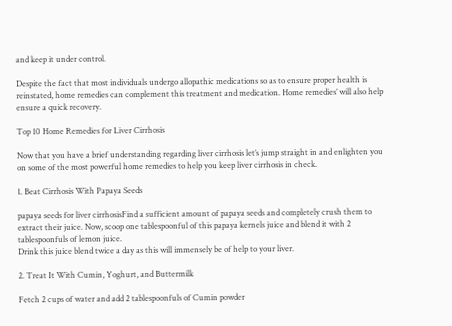and keep it under control.

Despite the fact that most individuals undergo allopathic medications so as to ensure proper health is reinstated, home remedies can complement this treatment and medication. Home remedies’ will also help ensure a quick recovery.

Top 10 Home Remedies for Liver Cirrhosis

Now that you have a brief understanding regarding liver cirrhosis let’s jump straight in and enlighten you on some of the most powerful home remedies to help you keep liver cirrhosis in check.

1. Beat Cirrhosis With Papaya Seeds

papaya seeds for liver cirrhosisFind a sufficient amount of papaya seeds and completely crush them to extract their juice. Now, scoop one tablespoonful of this papaya kernels juice and blend it with 2 tablespoonfuls of lemon juice.
Drink this juice blend twice a day as this will immensely be of help to your liver.

2. Treat It With Cumin, Yoghurt, and Buttermilk

Fetch 2 cups of water and add 2 tablespoonfuls of Cumin powder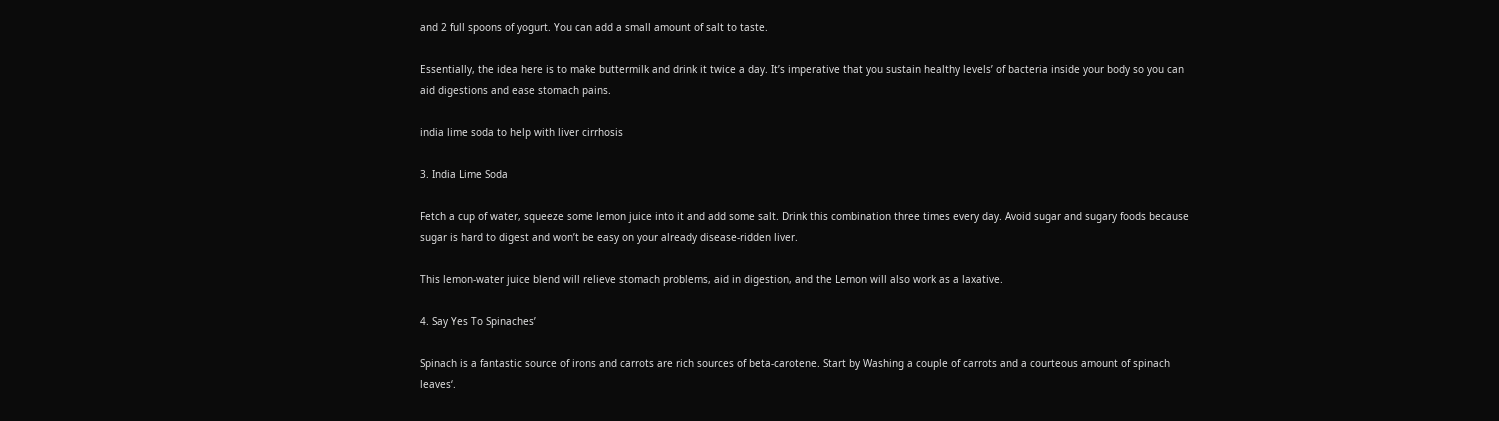and 2 full spoons of yogurt. You can add a small amount of salt to taste.

Essentially, the idea here is to make buttermilk and drink it twice a day. It’s imperative that you sustain healthy levels’ of bacteria inside your body so you can aid digestions and ease stomach pains.

india lime soda to help with liver cirrhosis

3. India Lime Soda

Fetch a cup of water, squeeze some lemon juice into it and add some salt. Drink this combination three times every day. Avoid sugar and sugary foods because sugar is hard to digest and won’t be easy on your already disease-ridden liver.

This lemon-water juice blend will relieve stomach problems, aid in digestion, and the Lemon will also work as a laxative.

4. Say Yes To Spinaches’

Spinach is a fantastic source of irons and carrots are rich sources of beta-carotene. Start by Washing a couple of carrots and a courteous amount of spinach leaves‘.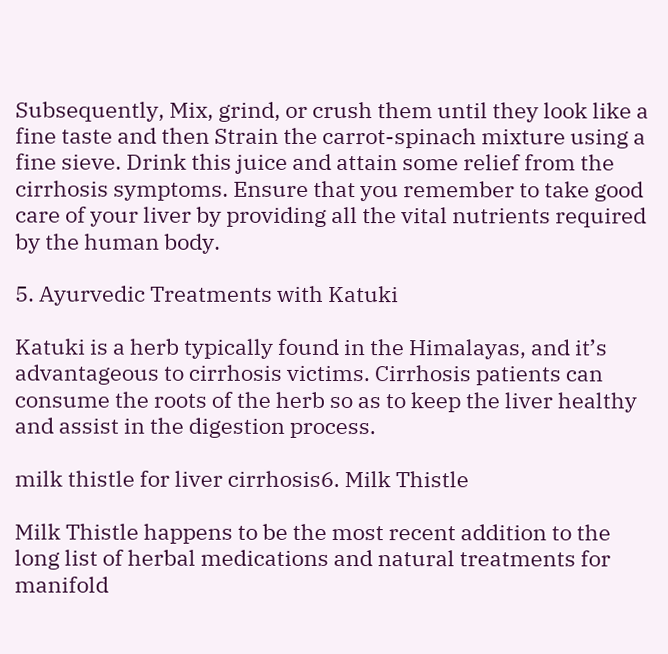Subsequently, Mix, grind, or crush them until they look like a fine taste and then Strain the carrot-spinach mixture using a fine sieve. Drink this juice and attain some relief from the cirrhosis symptoms. Ensure that you remember to take good care of your liver by providing all the vital nutrients required by the human body.

5. Ayurvedic Treatments with Katuki

Katuki is a herb typically found in the Himalayas, and it’s advantageous to cirrhosis victims. Cirrhosis patients can consume the roots of the herb so as to keep the liver healthy and assist in the digestion process.

milk thistle for liver cirrhosis6. Milk Thistle

Milk Thistle happens to be the most recent addition to the long list of herbal medications and natural treatments for manifold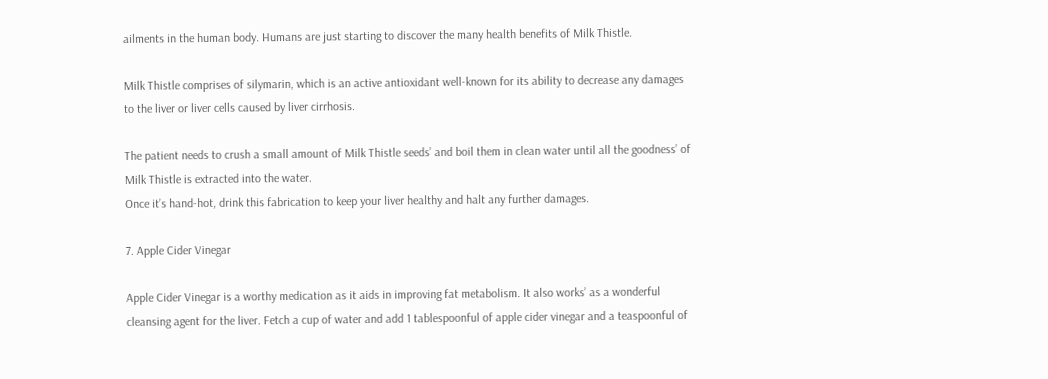ailments in the human body. Humans are just starting to discover the many health benefits of Milk Thistle.

Milk Thistle comprises of silymarin, which is an active antioxidant well-known for its ability to decrease any damages to the liver or liver cells caused by liver cirrhosis.

The patient needs to crush a small amount of Milk Thistle seeds’ and boil them in clean water until all the goodness’ of Milk Thistle is extracted into the water.
Once it’s hand-hot, drink this fabrication to keep your liver healthy and halt any further damages.

7. Apple Cider Vinegar

Apple Cider Vinegar is a worthy medication as it aids in improving fat metabolism. It also works’ as a wonderful cleansing agent for the liver. Fetch a cup of water and add 1 tablespoonful of apple cider vinegar and a teaspoonful of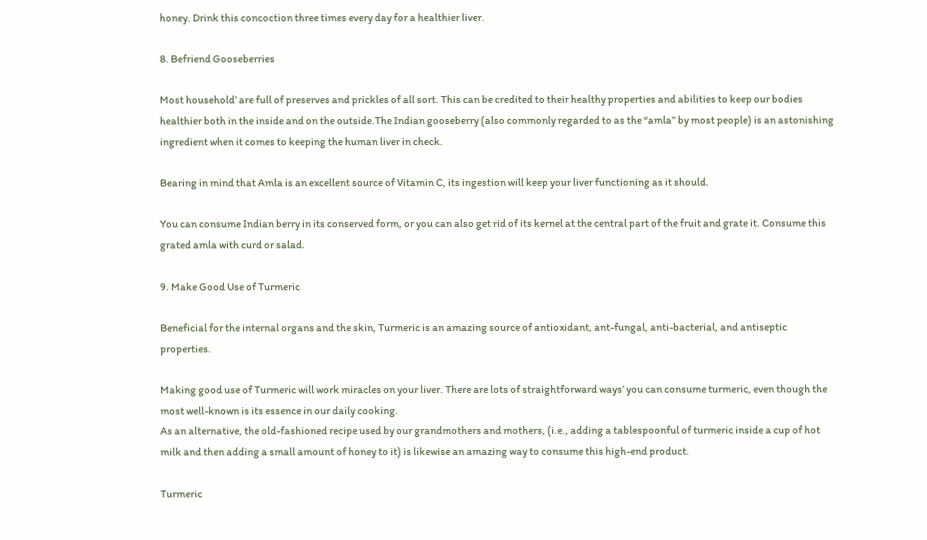honey. Drink this concoction three times every day for a healthier liver.

8. Befriend Gooseberries

Most household’ are full of preserves and prickles of all sort. This can be credited to their healthy properties and abilities to keep our bodies healthier both in the inside and on the outside.The Indian gooseberry (also commonly regarded to as the “amla” by most people) is an astonishing ingredient when it comes to keeping the human liver in check.

Bearing in mind that Amla is an excellent source of Vitamin C, its ingestion will keep your liver functioning as it should.

You can consume Indian berry in its conserved form, or you can also get rid of its kernel at the central part of the fruit and grate it. Consume this grated amla with curd or salad.

9. Make Good Use of Turmeric

Beneficial for the internal organs and the skin, Turmeric is an amazing source of antioxidant, ant-fungal, anti-bacterial, and antiseptic properties.

Making good use of Turmeric will work miracles on your liver. There are lots of straightforward ways’ you can consume turmeric, even though the most well-known is its essence in our daily cooking.
As an alternative, the old-fashioned recipe used by our grandmothers and mothers, (i.e., adding a tablespoonful of turmeric inside a cup of hot milk and then adding a small amount of honey to it) is likewise an amazing way to consume this high-end product.

Turmeric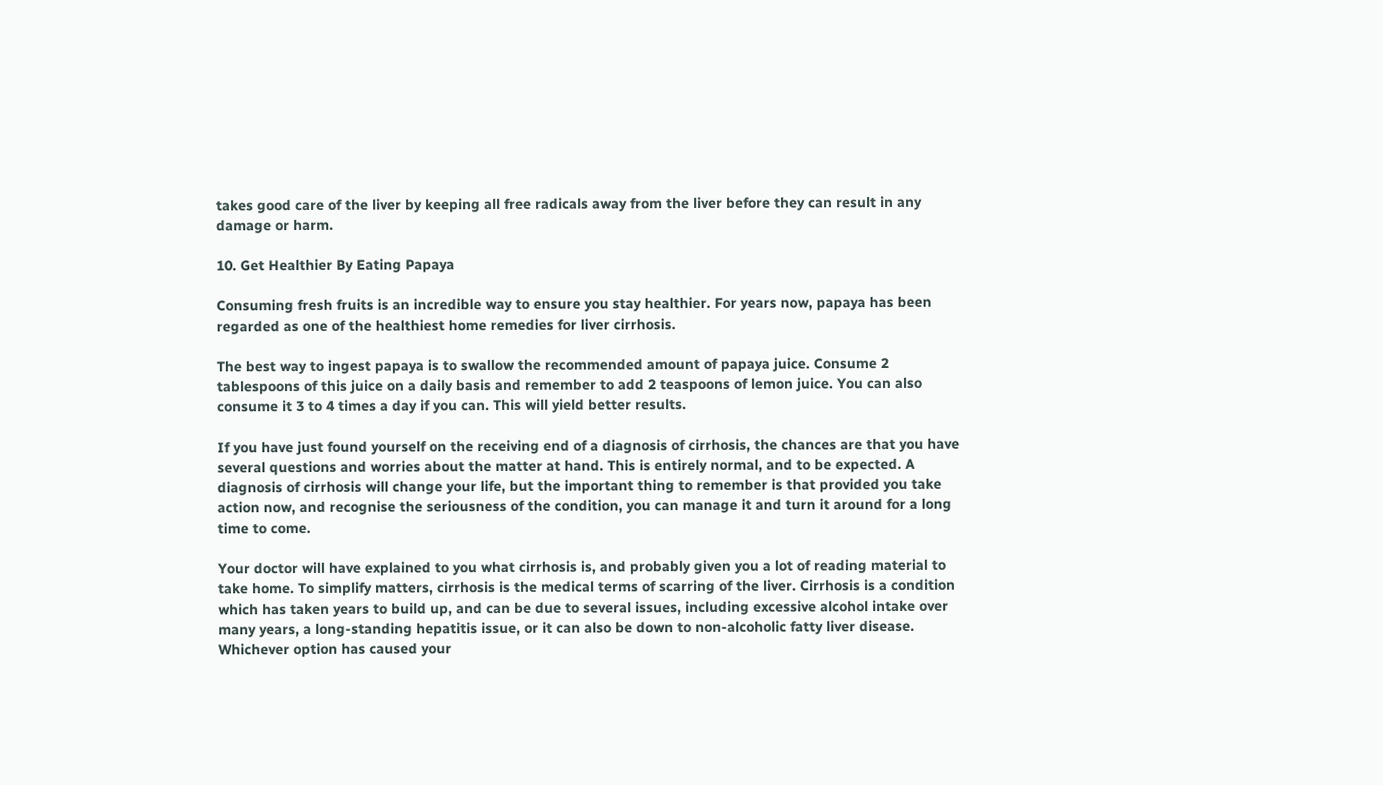takes good care of the liver by keeping all free radicals away from the liver before they can result in any damage or harm.

10. Get Healthier By Eating Papaya

Consuming fresh fruits is an incredible way to ensure you stay healthier. For years now, papaya has been regarded as one of the healthiest home remedies for liver cirrhosis.

The best way to ingest papaya is to swallow the recommended amount of papaya juice. Consume 2 tablespoons of this juice on a daily basis and remember to add 2 teaspoons of lemon juice. You can also consume it 3 to 4 times a day if you can. This will yield better results.

If you have just found yourself on the receiving end of a diagnosis of cirrhosis, the chances are that you have several questions and worries about the matter at hand. This is entirely normal, and to be expected. A diagnosis of cirrhosis will change your life, but the important thing to remember is that provided you take action now, and recognise the seriousness of the condition, you can manage it and turn it around for a long time to come.

Your doctor will have explained to you what cirrhosis is, and probably given you a lot of reading material to take home. To simplify matters, cirrhosis is the medical terms of scarring of the liver. Cirrhosis is a condition which has taken years to build up, and can be due to several issues, including excessive alcohol intake over many years, a long-standing hepatitis issue, or it can also be down to non-alcoholic fatty liver disease. Whichever option has caused your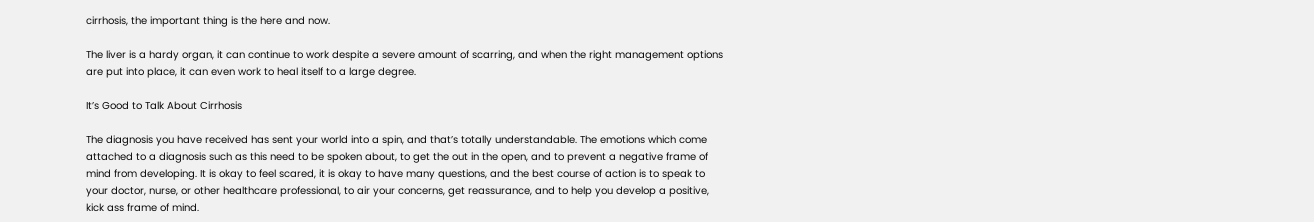cirrhosis, the important thing is the here and now.

The liver is a hardy organ, it can continue to work despite a severe amount of scarring, and when the right management options are put into place, it can even work to heal itself to a large degree.

It’s Good to Talk About Cirrhosis

The diagnosis you have received has sent your world into a spin, and that’s totally understandable. The emotions which come attached to a diagnosis such as this need to be spoken about, to get the out in the open, and to prevent a negative frame of mind from developing. It is okay to feel scared, it is okay to have many questions, and the best course of action is to speak to your doctor, nurse, or other healthcare professional, to air your concerns, get reassurance, and to help you develop a positive, kick ass frame of mind.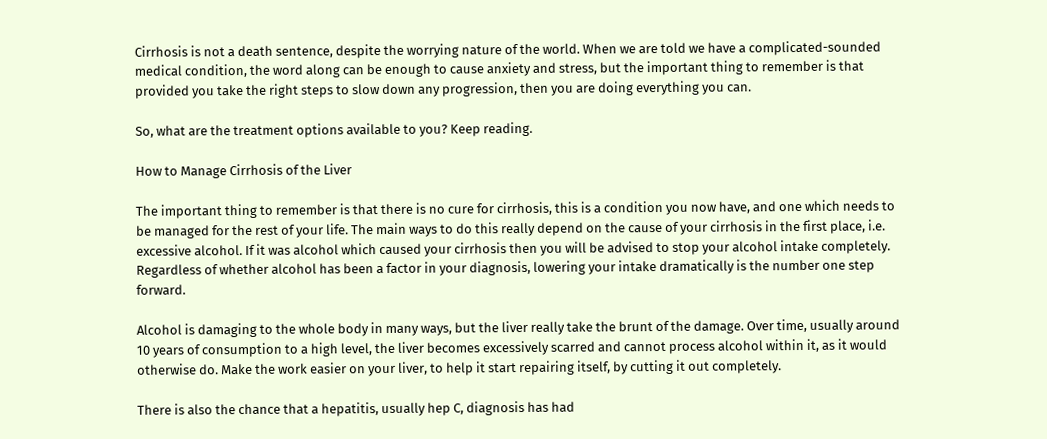Cirrhosis is not a death sentence, despite the worrying nature of the world. When we are told we have a complicated-sounded medical condition, the word along can be enough to cause anxiety and stress, but the important thing to remember is that provided you take the right steps to slow down any progression, then you are doing everything you can.

So, what are the treatment options available to you? Keep reading.

How to Manage Cirrhosis of the Liver

The important thing to remember is that there is no cure for cirrhosis, this is a condition you now have, and one which needs to be managed for the rest of your life. The main ways to do this really depend on the cause of your cirrhosis in the first place, i.e. excessive alcohol. If it was alcohol which caused your cirrhosis then you will be advised to stop your alcohol intake completely. Regardless of whether alcohol has been a factor in your diagnosis, lowering your intake dramatically is the number one step forward.

Alcohol is damaging to the whole body in many ways, but the liver really take the brunt of the damage. Over time, usually around 10 years of consumption to a high level, the liver becomes excessively scarred and cannot process alcohol within it, as it would otherwise do. Make the work easier on your liver, to help it start repairing itself, by cutting it out completely.

There is also the chance that a hepatitis, usually hep C, diagnosis has had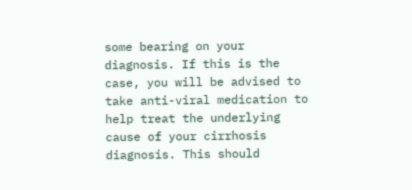some bearing on your diagnosis. If this is the case, you will be advised to take anti-viral medication to help treat the underlying cause of your cirrhosis diagnosis. This should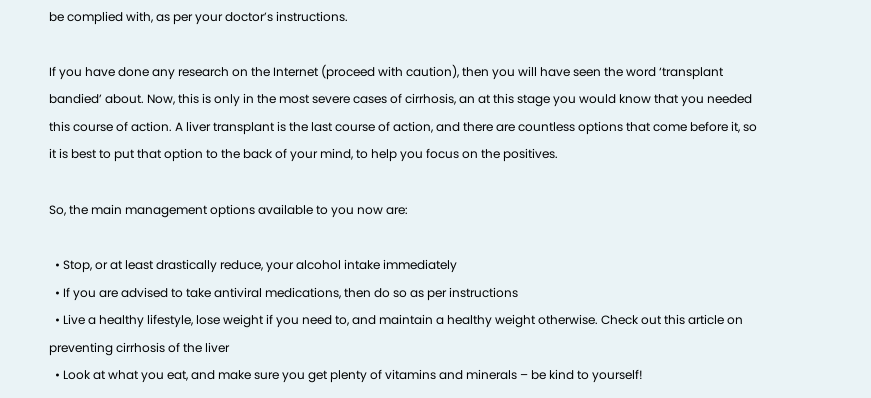be complied with, as per your doctor’s instructions.

If you have done any research on the Internet (proceed with caution), then you will have seen the word ‘transplant bandied’ about. Now, this is only in the most severe cases of cirrhosis, an at this stage you would know that you needed this course of action. A liver transplant is the last course of action, and there are countless options that come before it, so it is best to put that option to the back of your mind, to help you focus on the positives.

So, the main management options available to you now are:

  • Stop, or at least drastically reduce, your alcohol intake immediately
  • If you are advised to take antiviral medications, then do so as per instructions
  • Live a healthy lifestyle, lose weight if you need to, and maintain a healthy weight otherwise. Check out this article on preventing cirrhosis of the liver
  • Look at what you eat, and make sure you get plenty of vitamins and minerals – be kind to yourself!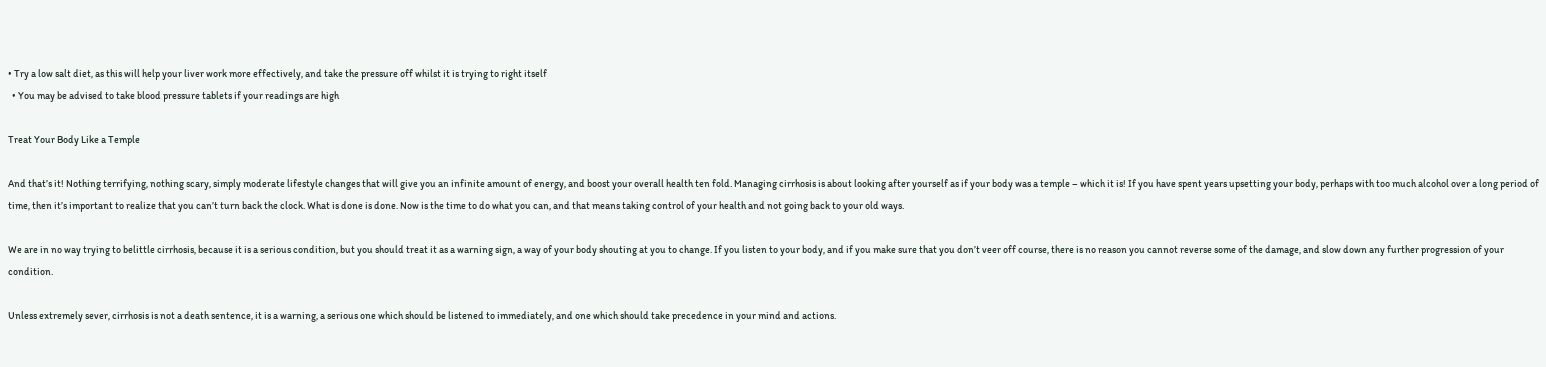• Try a low salt diet, as this will help your liver work more effectively, and take the pressure off whilst it is trying to right itself
  • You may be advised to take blood pressure tablets if your readings are high

Treat Your Body Like a Temple

And that’s it! Nothing terrifying, nothing scary, simply moderate lifestyle changes that will give you an infinite amount of energy, and boost your overall health ten fold. Managing cirrhosis is about looking after yourself as if your body was a temple – which it is! If you have spent years upsetting your body, perhaps with too much alcohol over a long period of time, then it’s important to realize that you can’t turn back the clock. What is done is done. Now is the time to do what you can, and that means taking control of your health and not going back to your old ways.

We are in no way trying to belittle cirrhosis, because it is a serious condition, but you should treat it as a warning sign, a way of your body shouting at you to change. If you listen to your body, and if you make sure that you don’t veer off course, there is no reason you cannot reverse some of the damage, and slow down any further progression of your condition.

Unless extremely sever, cirrhosis is not a death sentence, it is a warning, a serious one which should be listened to immediately, and one which should take precedence in your mind and actions.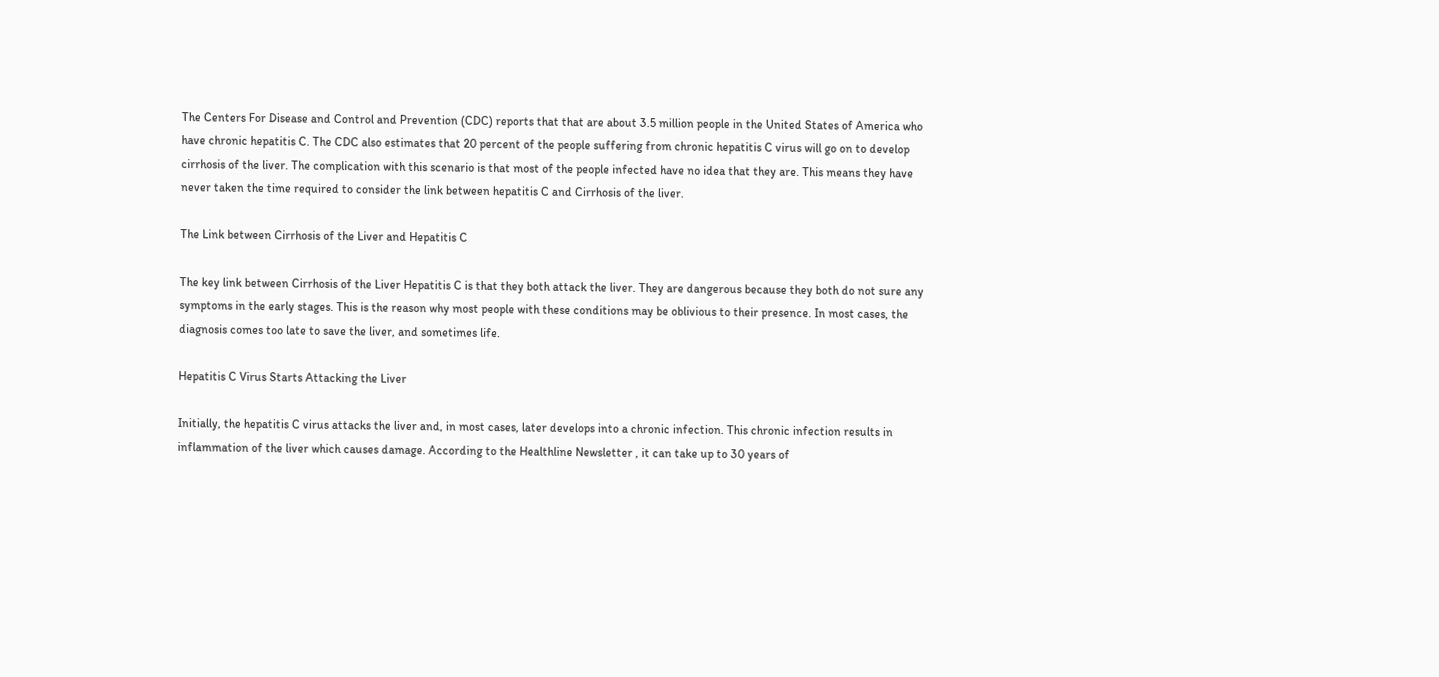The Centers For Disease and Control and Prevention (CDC) reports that that are about 3.5 million people in the United States of America who have chronic hepatitis C. The CDC also estimates that 20 percent of the people suffering from chronic hepatitis C virus will go on to develop cirrhosis of the liver. The complication with this scenario is that most of the people infected have no idea that they are. This means they have never taken the time required to consider the link between hepatitis C and Cirrhosis of the liver.

The Link between Cirrhosis of the Liver and Hepatitis C

The key link between Cirrhosis of the Liver Hepatitis C is that they both attack the liver. They are dangerous because they both do not sure any symptoms in the early stages. This is the reason why most people with these conditions may be oblivious to their presence. In most cases, the diagnosis comes too late to save the liver, and sometimes life.

Hepatitis C Virus Starts Attacking the Liver

Initially, the hepatitis C virus attacks the liver and, in most cases, later develops into a chronic infection. This chronic infection results in inflammation of the liver which causes damage. According to the Healthline Newsletter , it can take up to 30 years of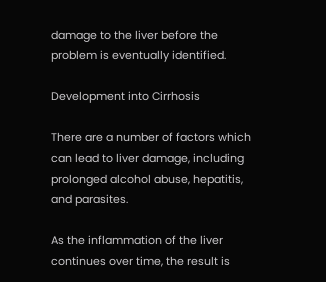damage to the liver before the problem is eventually identified.

Development into Cirrhosis

There are a number of factors which can lead to liver damage, including prolonged alcohol abuse, hepatitis, and parasites.

As the inflammation of the liver continues over time, the result is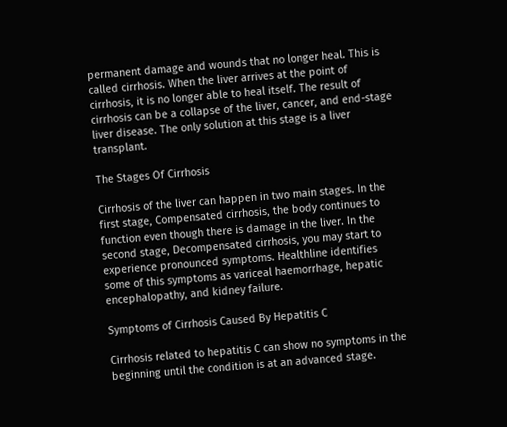permanent damage and wounds that no longer heal. This is called cirrhosis. When the liver arrives at the point of cirrhosis, it is no longer able to heal itself. The result of cirrhosis can be a collapse of the liver, cancer, and end-stage liver disease. The only solution at this stage is a liver transplant.

The Stages Of Cirrhosis

Cirrhosis of the liver can happen in two main stages. In the first stage, Compensated cirrhosis, the body continues to function even though there is damage in the liver. In the second stage, Decompensated cirrhosis, you may start to experience pronounced symptoms. Healthline identifies some of this symptoms as variceal haemorrhage, hepatic encephalopathy, and kidney failure.

Symptoms of Cirrhosis Caused By Hepatitis C

Cirrhosis related to hepatitis C can show no symptoms in the beginning until the condition is at an advanced stage.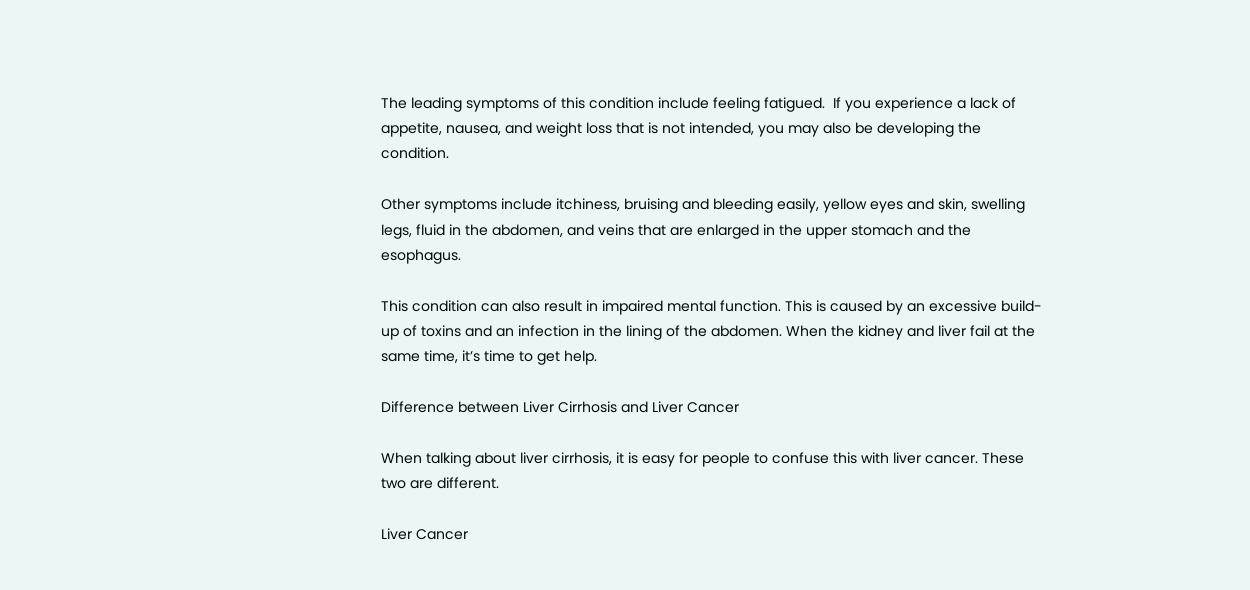The leading symptoms of this condition include feeling fatigued.  If you experience a lack of appetite, nausea, and weight loss that is not intended, you may also be developing the condition.

Other symptoms include itchiness, bruising and bleeding easily, yellow eyes and skin, swelling legs, fluid in the abdomen, and veins that are enlarged in the upper stomach and the esophagus.

This condition can also result in impaired mental function. This is caused by an excessive build-up of toxins and an infection in the lining of the abdomen. When the kidney and liver fail at the same time, it’s time to get help.

Difference between Liver Cirrhosis and Liver Cancer

When talking about liver cirrhosis, it is easy for people to confuse this with liver cancer. These two are different.

Liver Cancer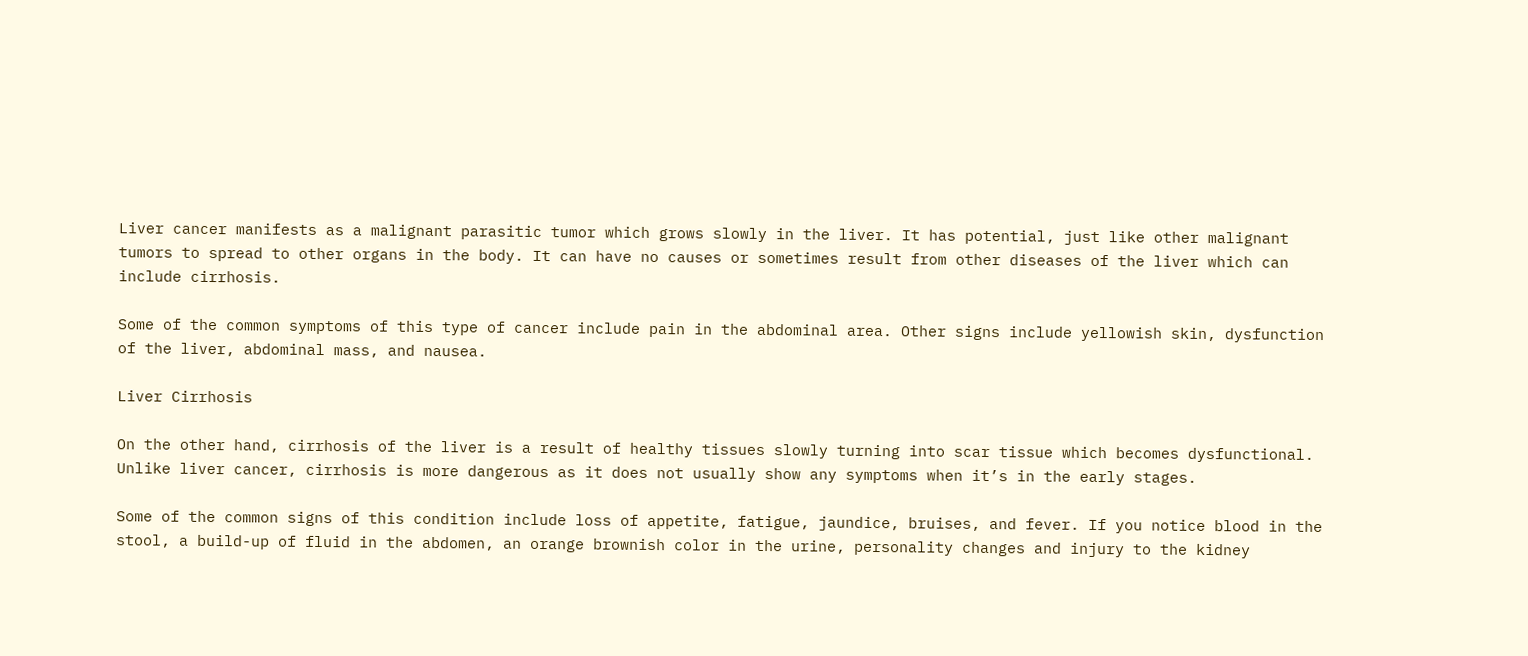Liver cancer manifests as a malignant parasitic tumor which grows slowly in the liver. It has potential, just like other malignant tumors to spread to other organs in the body. It can have no causes or sometimes result from other diseases of the liver which can include cirrhosis.

Some of the common symptoms of this type of cancer include pain in the abdominal area. Other signs include yellowish skin, dysfunction of the liver, abdominal mass, and nausea.

Liver Cirrhosis

On the other hand, cirrhosis of the liver is a result of healthy tissues slowly turning into scar tissue which becomes dysfunctional. Unlike liver cancer, cirrhosis is more dangerous as it does not usually show any symptoms when it’s in the early stages.

Some of the common signs of this condition include loss of appetite, fatigue, jaundice, bruises, and fever. If you notice blood in the stool, a build-up of fluid in the abdomen, an orange brownish color in the urine, personality changes and injury to the kidney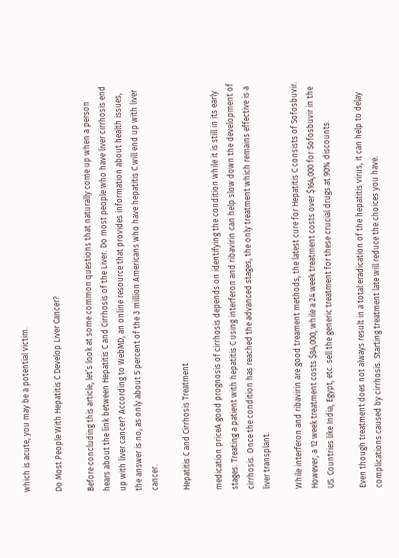which is acute, you may be a potential victim.

Do Most People With Hepatitis C Develop Liver Cancer?

Before concluding this article, let’s look at some common questions that naturally come up when a person hears about the link between Hepatitis C and Cirrhosis of the Liver. Do most people who have liver cirrhosis end up with liver cancer? According to WebMD, an online resource that provides information about health issues, the answer is no, as only about 5 percent of the 3 million Americans who have hepatitis C will end up with liver cancer.

Hepatitis C and Cirrhosis Treatment

medication priceA good prognosis of cirrhosis depends on identifying the condition while it is still in its early stages. Treating a patient with hepatitis C using interferon and ribavirin can help slow down the development of cirrhosis. Once the condition has reached the advanced stages, the only treatment which remains effective is a liver transplant.

While interferon and ribavirin are good treament methods, the latest cure for Hepatitis C consists of Sofosbuvir. However, a 12 week treatment costs $84,000, while a 24 week treatment costs over $164,000 for Sofosbuvir in the US. Countries like India, Egypt, etc. sell the generic treatment for these crucial drugs at 90% discounts.

Even though treatment does not always result in a total eradication of the hepatitis virus, it can help to delay complications caused by cirrhosis. Starting treatment late will reduce the choices you have.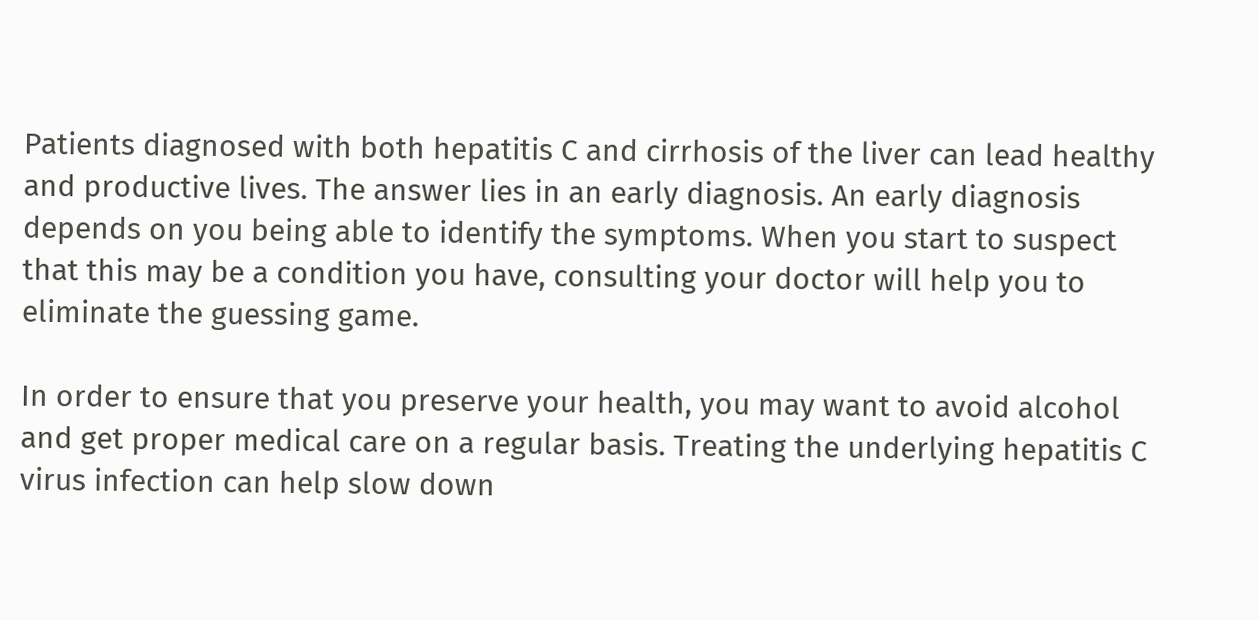Patients diagnosed with both hepatitis C and cirrhosis of the liver can lead healthy and productive lives. The answer lies in an early diagnosis. An early diagnosis depends on you being able to identify the symptoms. When you start to suspect that this may be a condition you have, consulting your doctor will help you to eliminate the guessing game.

In order to ensure that you preserve your health, you may want to avoid alcohol and get proper medical care on a regular basis. Treating the underlying hepatitis C virus infection can help slow down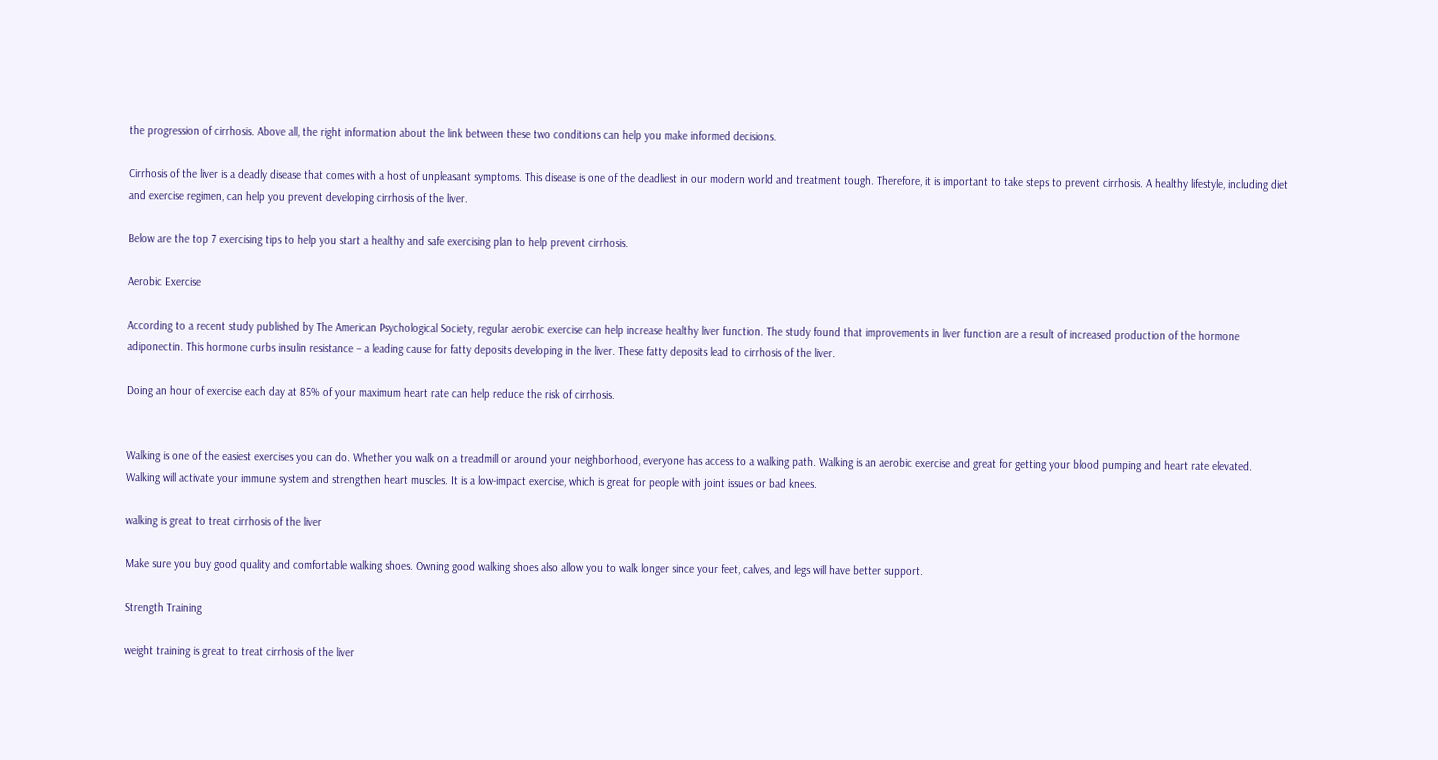the progression of cirrhosis. Above all, the right information about the link between these two conditions can help you make informed decisions.

Cirrhosis of the liver is a deadly disease that comes with a host of unpleasant symptoms. This disease is one of the deadliest in our modern world and treatment tough. Therefore, it is important to take steps to prevent cirrhosis. A healthy lifestyle, including diet and exercise regimen, can help you prevent developing cirrhosis of the liver.

Below are the top 7 exercising tips to help you start a healthy and safe exercising plan to help prevent cirrhosis.

Aerobic Exercise

According to a recent study published by The American Psychological Society, regular aerobic exercise can help increase healthy liver function. The study found that improvements in liver function are a result of increased production of the hormone adiponectin. This hormone curbs insulin resistance – a leading cause for fatty deposits developing in the liver. These fatty deposits lead to cirrhosis of the liver.

Doing an hour of exercise each day at 85% of your maximum heart rate can help reduce the risk of cirrhosis.


Walking is one of the easiest exercises you can do. Whether you walk on a treadmill or around your neighborhood, everyone has access to a walking path. Walking is an aerobic exercise and great for getting your blood pumping and heart rate elevated. Walking will activate your immune system and strengthen heart muscles. It is a low-impact exercise, which is great for people with joint issues or bad knees.

walking is great to treat cirrhosis of the liver

Make sure you buy good quality and comfortable walking shoes. Owning good walking shoes also allow you to walk longer since your feet, calves, and legs will have better support.

Strength Training

weight training is great to treat cirrhosis of the liver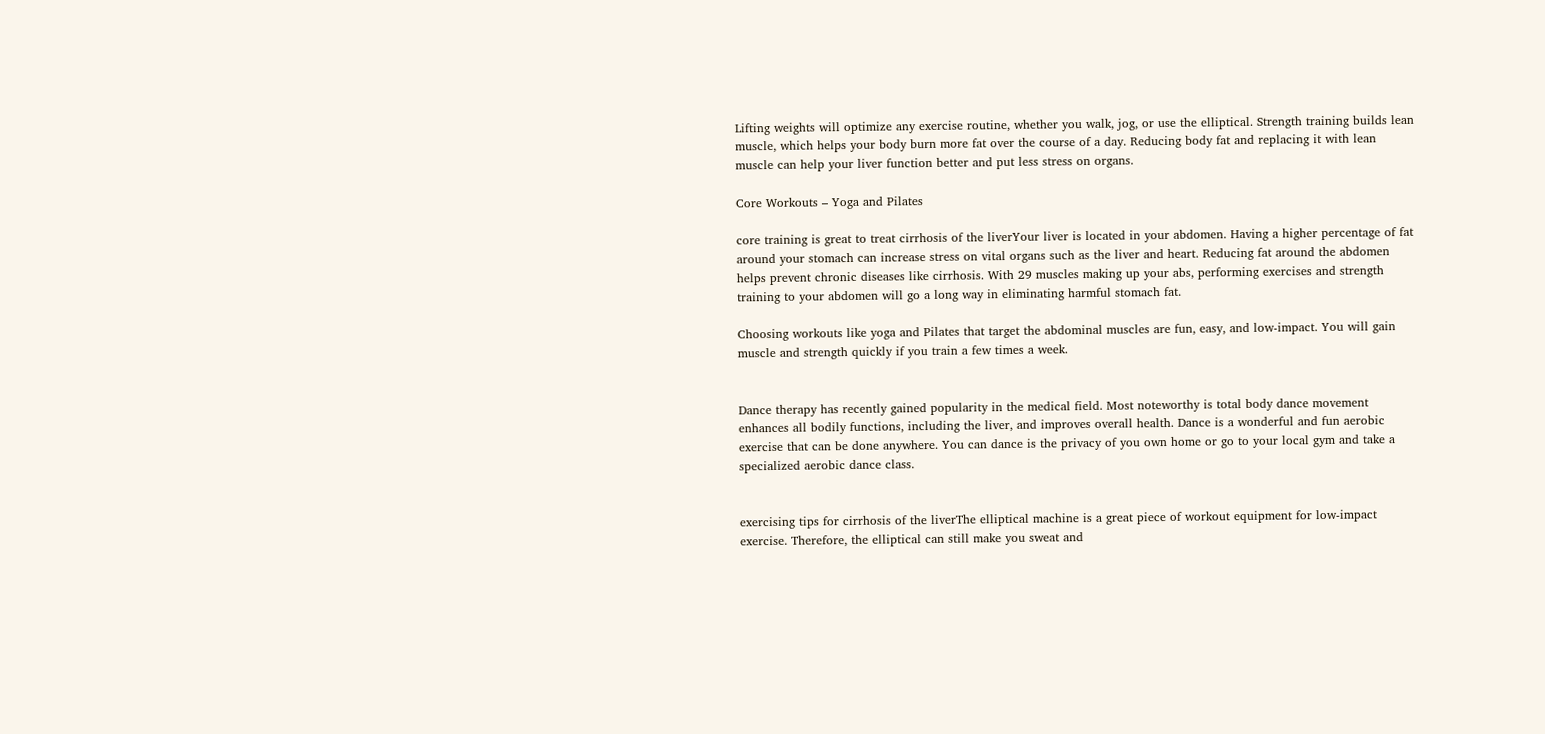Lifting weights will optimize any exercise routine, whether you walk, jog, or use the elliptical. Strength training builds lean muscle, which helps your body burn more fat over the course of a day. Reducing body fat and replacing it with lean muscle can help your liver function better and put less stress on organs.

Core Workouts – Yoga and Pilates

core training is great to treat cirrhosis of the liverYour liver is located in your abdomen. Having a higher percentage of fat around your stomach can increase stress on vital organs such as the liver and heart. Reducing fat around the abdomen helps prevent chronic diseases like cirrhosis. With 29 muscles making up your abs, performing exercises and strength training to your abdomen will go a long way in eliminating harmful stomach fat.

Choosing workouts like yoga and Pilates that target the abdominal muscles are fun, easy, and low-impact. You will gain muscle and strength quickly if you train a few times a week.


Dance therapy has recently gained popularity in the medical field. Most noteworthy is total body dance movement enhances all bodily functions, including the liver, and improves overall health. Dance is a wonderful and fun aerobic exercise that can be done anywhere. You can dance is the privacy of you own home or go to your local gym and take a specialized aerobic dance class.


exercising tips for cirrhosis of the liverThe elliptical machine is a great piece of workout equipment for low-impact exercise. Therefore, the elliptical can still make you sweat and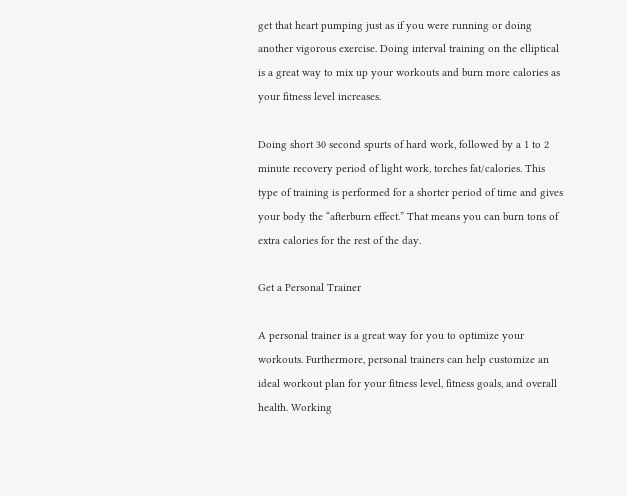get that heart pumping just as if you were running or doing another vigorous exercise. Doing interval training on the elliptical is a great way to mix up your workouts and burn more calories as your fitness level increases.

Doing short 30 second spurts of hard work, followed by a 1 to 2 minute recovery period of light work, torches fat/calories. This type of training is performed for a shorter period of time and gives your body the “afterburn effect.” That means you can burn tons of extra calories for the rest of the day.

Get a Personal Trainer

A personal trainer is a great way for you to optimize your workouts. Furthermore, personal trainers can help customize an ideal workout plan for your fitness level, fitness goals, and overall health. Working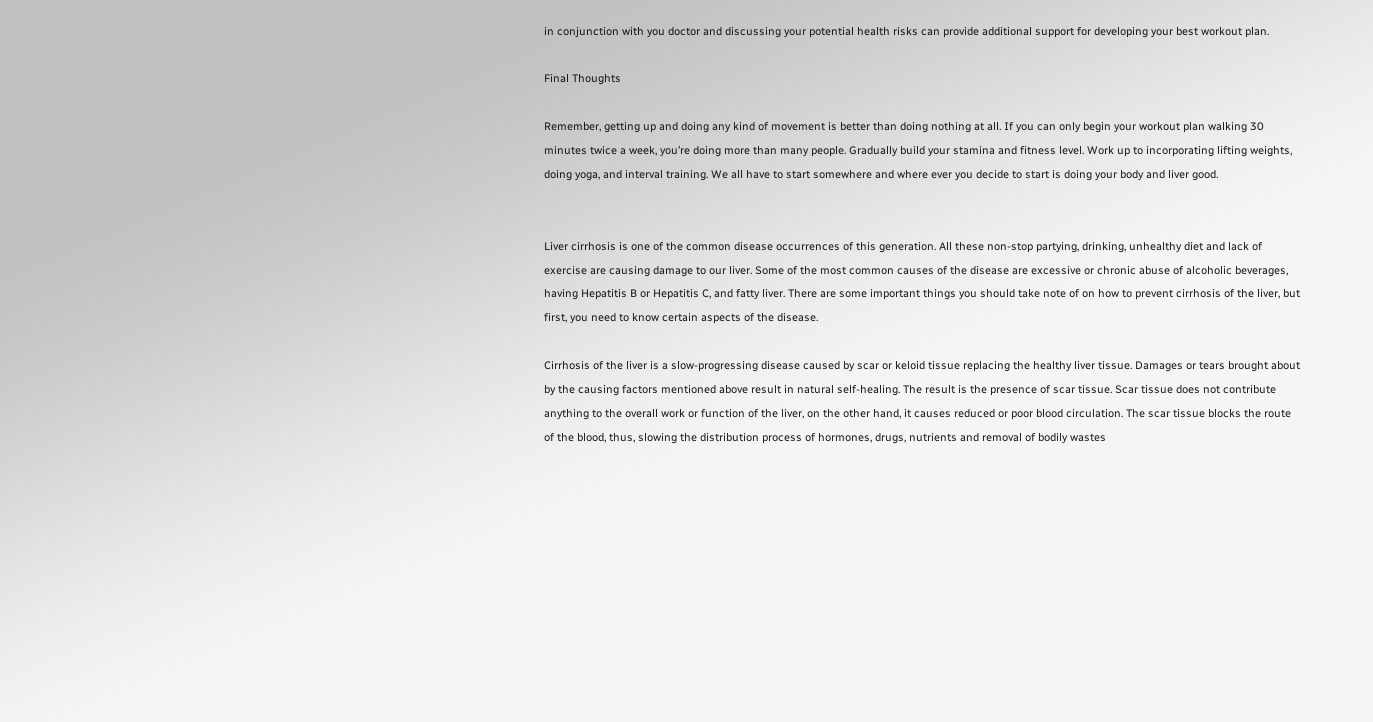in conjunction with you doctor and discussing your potential health risks can provide additional support for developing your best workout plan.

Final Thoughts

Remember, getting up and doing any kind of movement is better than doing nothing at all. If you can only begin your workout plan walking 30 minutes twice a week, you’re doing more than many people. Gradually build your stamina and fitness level. Work up to incorporating lifting weights, doing yoga, and interval training. We all have to start somewhere and where ever you decide to start is doing your body and liver good.


Liver cirrhosis is one of the common disease occurrences of this generation. All these non-stop partying, drinking, unhealthy diet and lack of exercise are causing damage to our liver. Some of the most common causes of the disease are excessive or chronic abuse of alcoholic beverages, having Hepatitis B or Hepatitis C, and fatty liver. There are some important things you should take note of on how to prevent cirrhosis of the liver, but first, you need to know certain aspects of the disease.

Cirrhosis of the liver is a slow-progressing disease caused by scar or keloid tissue replacing the healthy liver tissue. Damages or tears brought about by the causing factors mentioned above result in natural self-healing. The result is the presence of scar tissue. Scar tissue does not contribute anything to the overall work or function of the liver, on the other hand, it causes reduced or poor blood circulation. The scar tissue blocks the route of the blood, thus, slowing the distribution process of hormones, drugs, nutrients and removal of bodily wastes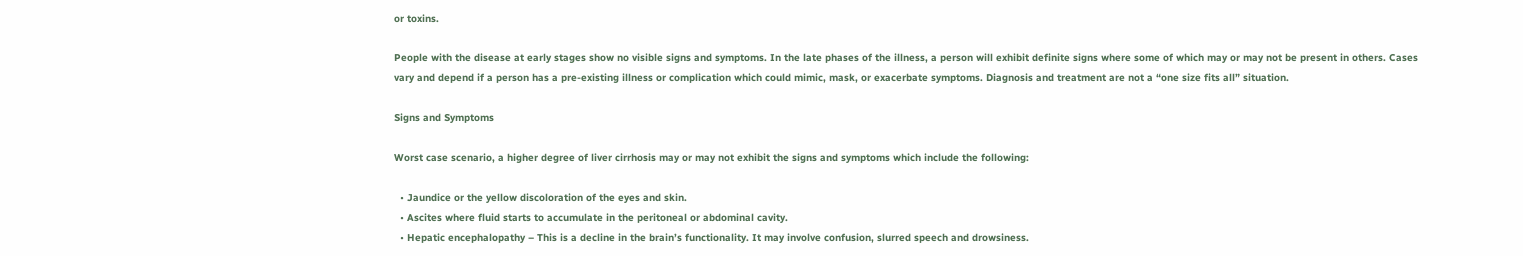or toxins.

People with the disease at early stages show no visible signs and symptoms. In the late phases of the illness, a person will exhibit definite signs where some of which may or may not be present in others. Cases vary and depend if a person has a pre-existing illness or complication which could mimic, mask, or exacerbate symptoms. Diagnosis and treatment are not a “one size fits all” situation.

Signs and Symptoms

Worst case scenario, a higher degree of liver cirrhosis may or may not exhibit the signs and symptoms which include the following:

  • Jaundice or the yellow discoloration of the eyes and skin.
  • Ascites where fluid starts to accumulate in the peritoneal or abdominal cavity.
  • Hepatic encephalopathy – This is a decline in the brain’s functionality. It may involve confusion, slurred speech and drowsiness.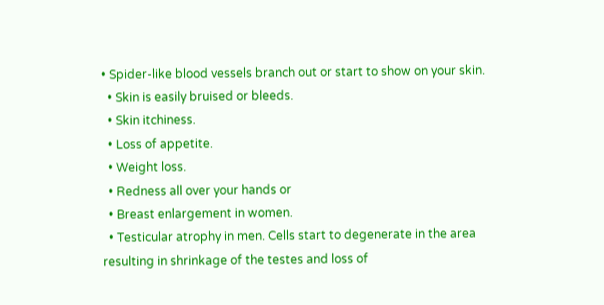• Spider-like blood vessels branch out or start to show on your skin.
  • Skin is easily bruised or bleeds.
  • Skin itchiness.
  • Loss of appetite.
  • Weight loss.
  • Redness all over your hands or
  • Breast enlargement in women.
  • Testicular atrophy in men. Cells start to degenerate in the area resulting in shrinkage of the testes and loss of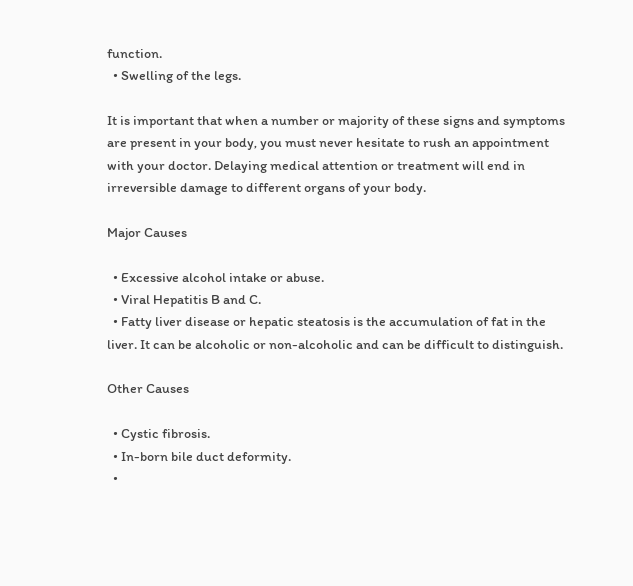function.
  • Swelling of the legs.

It is important that when a number or majority of these signs and symptoms are present in your body, you must never hesitate to rush an appointment with your doctor. Delaying medical attention or treatment will end in irreversible damage to different organs of your body.

Major Causes

  • Excessive alcohol intake or abuse.
  • Viral Hepatitis B and C.
  • Fatty liver disease or hepatic steatosis is the accumulation of fat in the liver. It can be alcoholic or non-alcoholic and can be difficult to distinguish.

Other Causes

  • Cystic fibrosis.
  • In-born bile duct deformity.
  •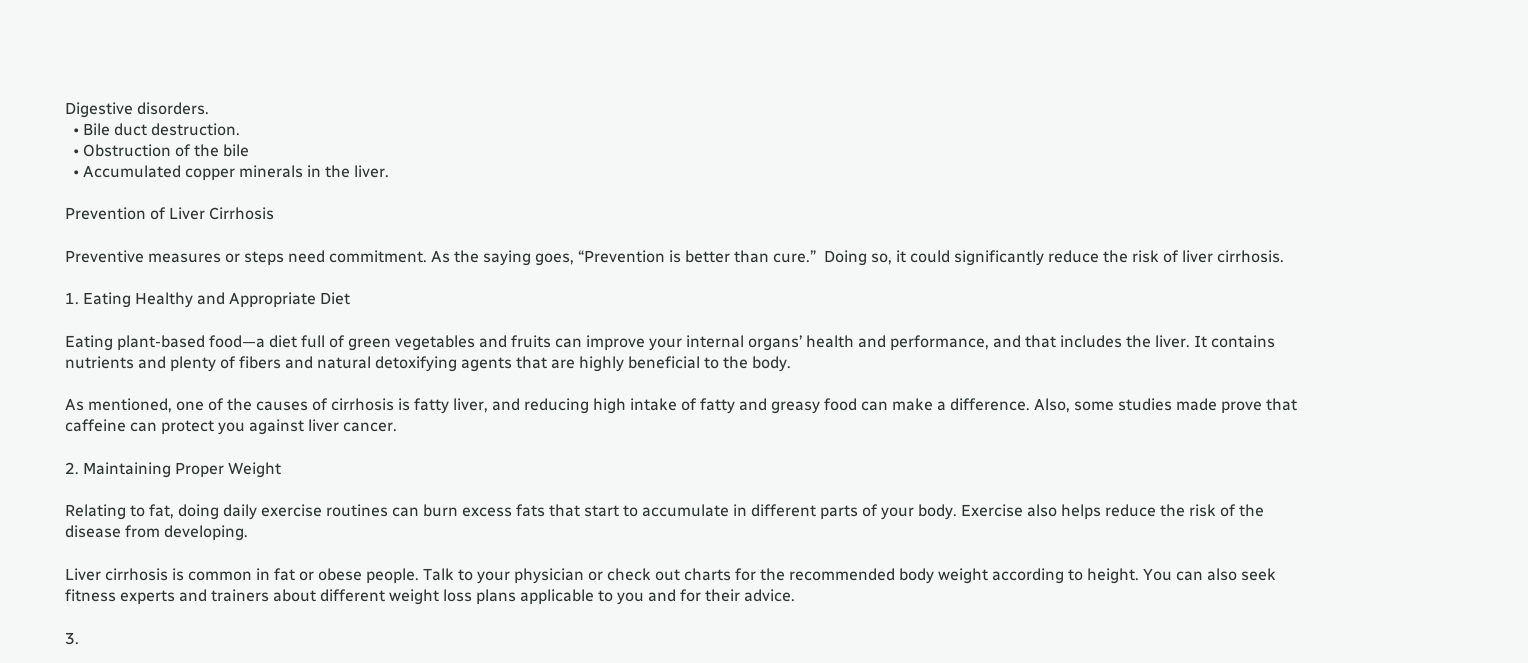Digestive disorders.
  • Bile duct destruction.
  • Obstruction of the bile
  • Accumulated copper minerals in the liver.

Prevention of Liver Cirrhosis

Preventive measures or steps need commitment. As the saying goes, “Prevention is better than cure.”  Doing so, it could significantly reduce the risk of liver cirrhosis.

1. Eating Healthy and Appropriate Diet

Eating plant-based food—a diet full of green vegetables and fruits can improve your internal organs’ health and performance, and that includes the liver. It contains nutrients and plenty of fibers and natural detoxifying agents that are highly beneficial to the body.

As mentioned, one of the causes of cirrhosis is fatty liver, and reducing high intake of fatty and greasy food can make a difference. Also, some studies made prove that caffeine can protect you against liver cancer.

2. Maintaining Proper Weight

Relating to fat, doing daily exercise routines can burn excess fats that start to accumulate in different parts of your body. Exercise also helps reduce the risk of the disease from developing.

Liver cirrhosis is common in fat or obese people. Talk to your physician or check out charts for the recommended body weight according to height. You can also seek fitness experts and trainers about different weight loss plans applicable to you and for their advice.

3.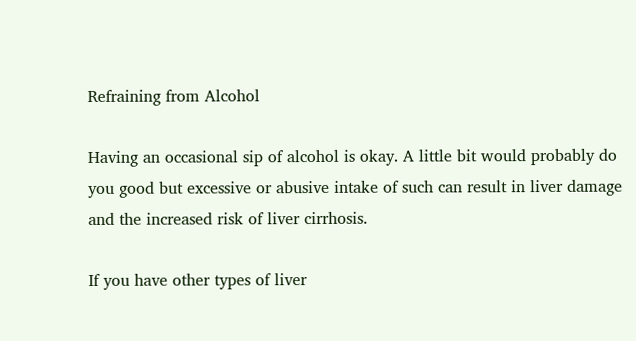Refraining from Alcohol

Having an occasional sip of alcohol is okay. A little bit would probably do you good but excessive or abusive intake of such can result in liver damage and the increased risk of liver cirrhosis.

If you have other types of liver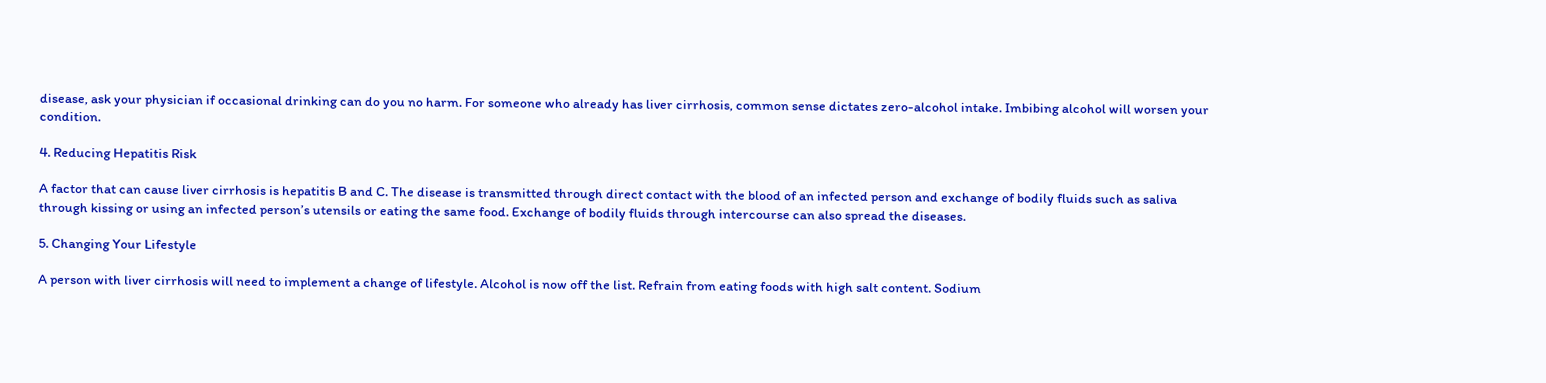disease, ask your physician if occasional drinking can do you no harm. For someone who already has liver cirrhosis, common sense dictates zero-alcohol intake. Imbibing alcohol will worsen your condition.

4. Reducing Hepatitis Risk

A factor that can cause liver cirrhosis is hepatitis B and C. The disease is transmitted through direct contact with the blood of an infected person and exchange of bodily fluids such as saliva through kissing or using an infected person’s utensils or eating the same food. Exchange of bodily fluids through intercourse can also spread the diseases.

5. Changing Your Lifestyle

A person with liver cirrhosis will need to implement a change of lifestyle. Alcohol is now off the list. Refrain from eating foods with high salt content. Sodium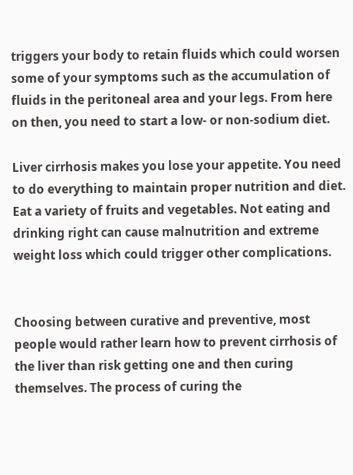triggers your body to retain fluids which could worsen some of your symptoms such as the accumulation of fluids in the peritoneal area and your legs. From here on then, you need to start a low- or non-sodium diet.

Liver cirrhosis makes you lose your appetite. You need to do everything to maintain proper nutrition and diet. Eat a variety of fruits and vegetables. Not eating and drinking right can cause malnutrition and extreme weight loss which could trigger other complications.


Choosing between curative and preventive, most people would rather learn how to prevent cirrhosis of the liver than risk getting one and then curing themselves. The process of curing the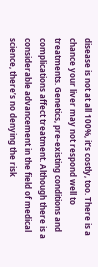disease is not at all 100%, it’s costly, too. There is a chance your liver may not respond well to treatments. Genetics, pre-existing conditions and complications affect treatment. Although there is a considerable advancement in the field of medical science, there’s no denying the risk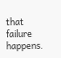that failure happens.